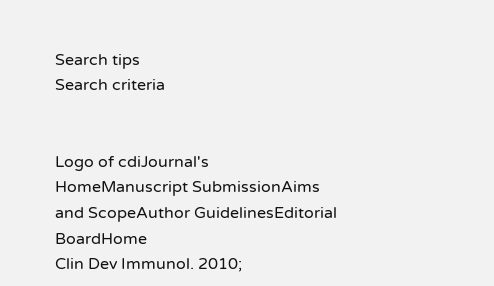Search tips
Search criteria


Logo of cdiJournal's HomeManuscript SubmissionAims and ScopeAuthor GuidelinesEditorial BoardHome
Clin Dev Immunol. 2010;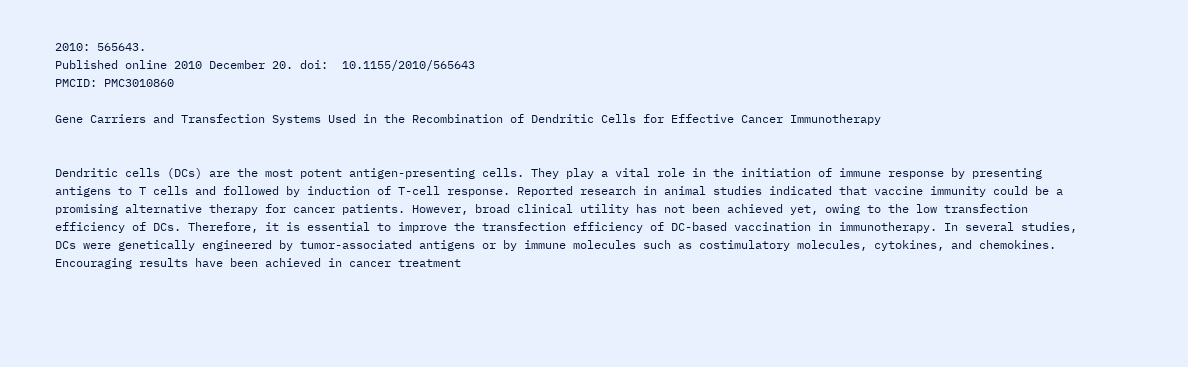2010: 565643.
Published online 2010 December 20. doi:  10.1155/2010/565643
PMCID: PMC3010860

Gene Carriers and Transfection Systems Used in the Recombination of Dendritic Cells for Effective Cancer Immunotherapy


Dendritic cells (DCs) are the most potent antigen-presenting cells. They play a vital role in the initiation of immune response by presenting antigens to T cells and followed by induction of T-cell response. Reported research in animal studies indicated that vaccine immunity could be a promising alternative therapy for cancer patients. However, broad clinical utility has not been achieved yet, owing to the low transfection efficiency of DCs. Therefore, it is essential to improve the transfection efficiency of DC-based vaccination in immunotherapy. In several studies, DCs were genetically engineered by tumor-associated antigens or by immune molecules such as costimulatory molecules, cytokines, and chemokines. Encouraging results have been achieved in cancer treatment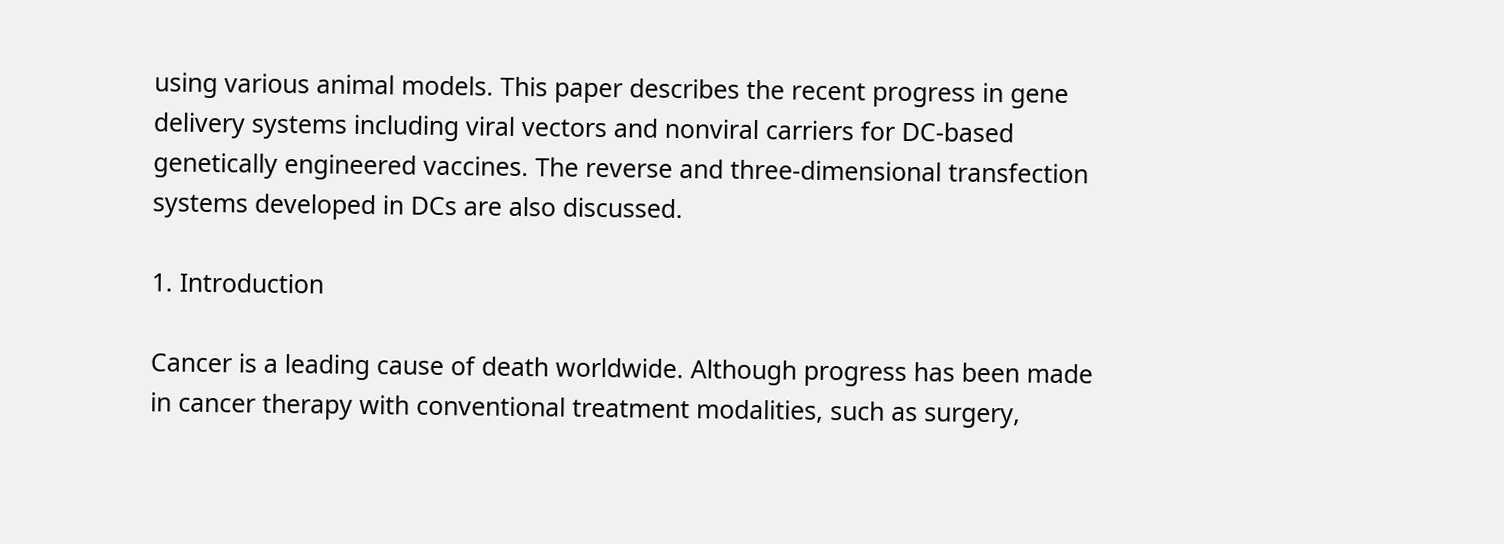using various animal models. This paper describes the recent progress in gene delivery systems including viral vectors and nonviral carriers for DC-based genetically engineered vaccines. The reverse and three-dimensional transfection systems developed in DCs are also discussed.

1. Introduction

Cancer is a leading cause of death worldwide. Although progress has been made in cancer therapy with conventional treatment modalities, such as surgery,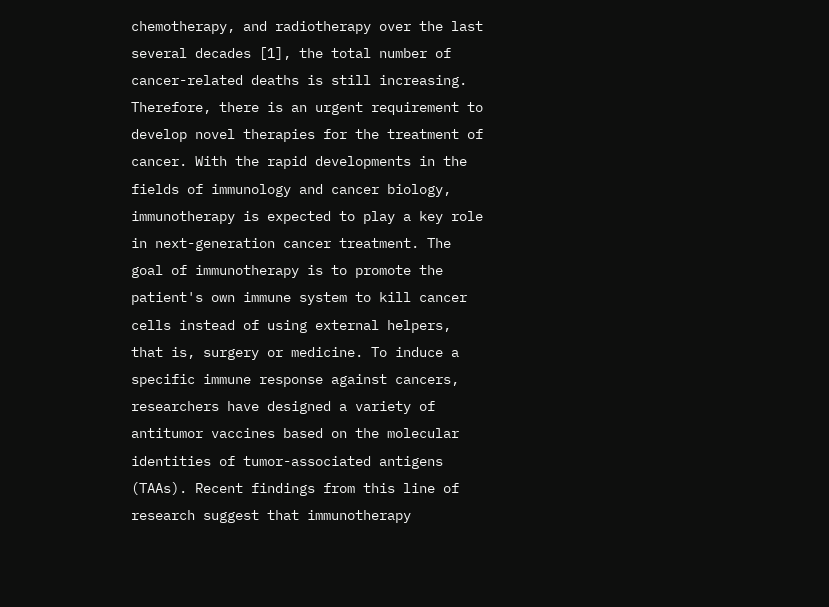chemotherapy, and radiotherapy over the last several decades [1], the total number of cancer-related deaths is still increasing. Therefore, there is an urgent requirement to develop novel therapies for the treatment of cancer. With the rapid developments in the fields of immunology and cancer biology, immunotherapy is expected to play a key role in next-generation cancer treatment. The goal of immunotherapy is to promote the patient's own immune system to kill cancer cells instead of using external helpers, that is, surgery or medicine. To induce a specific immune response against cancers, researchers have designed a variety of antitumor vaccines based on the molecular identities of tumor-associated antigens (TAAs). Recent findings from this line of research suggest that immunotherapy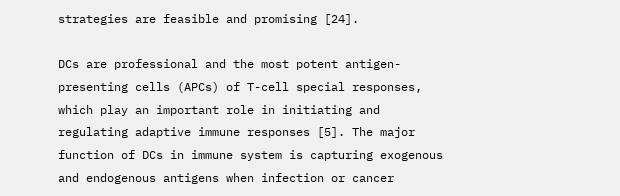strategies are feasible and promising [24].

DCs are professional and the most potent antigen-presenting cells (APCs) of T-cell special responses, which play an important role in initiating and regulating adaptive immune responses [5]. The major function of DCs in immune system is capturing exogenous and endogenous antigens when infection or cancer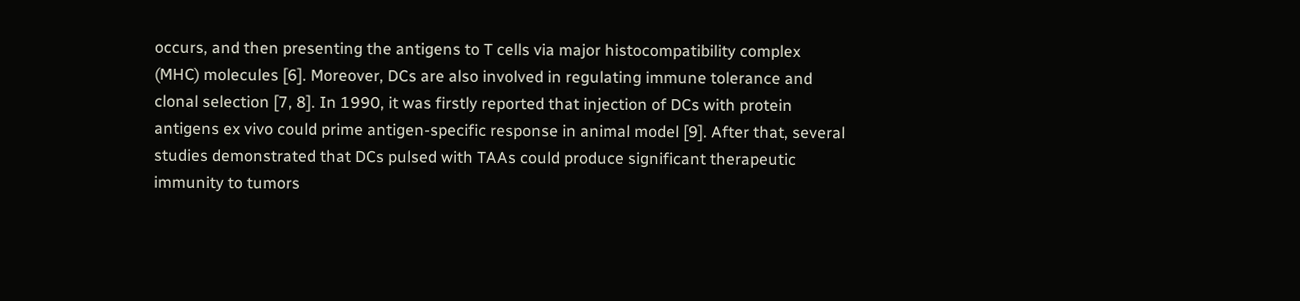occurs, and then presenting the antigens to T cells via major histocompatibility complex (MHC) molecules [6]. Moreover, DCs are also involved in regulating immune tolerance and clonal selection [7, 8]. In 1990, it was firstly reported that injection of DCs with protein antigens ex vivo could prime antigen-specific response in animal model [9]. After that, several studies demonstrated that DCs pulsed with TAAs could produce significant therapeutic immunity to tumors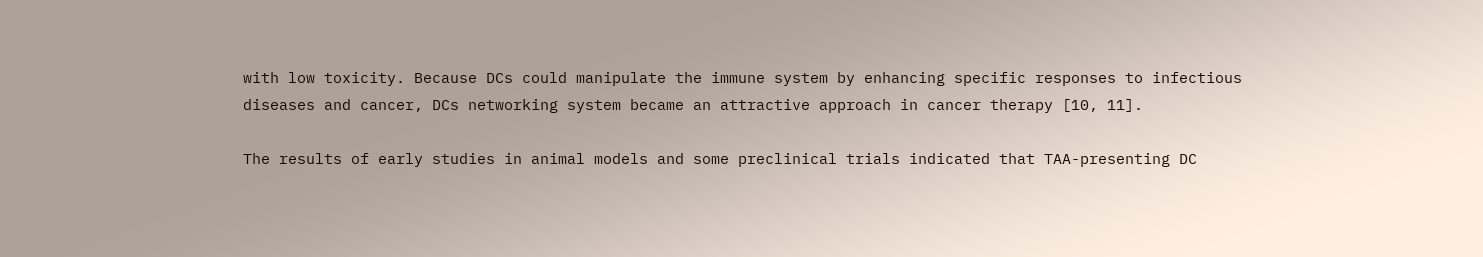with low toxicity. Because DCs could manipulate the immune system by enhancing specific responses to infectious diseases and cancer, DCs networking system became an attractive approach in cancer therapy [10, 11].

The results of early studies in animal models and some preclinical trials indicated that TAA-presenting DC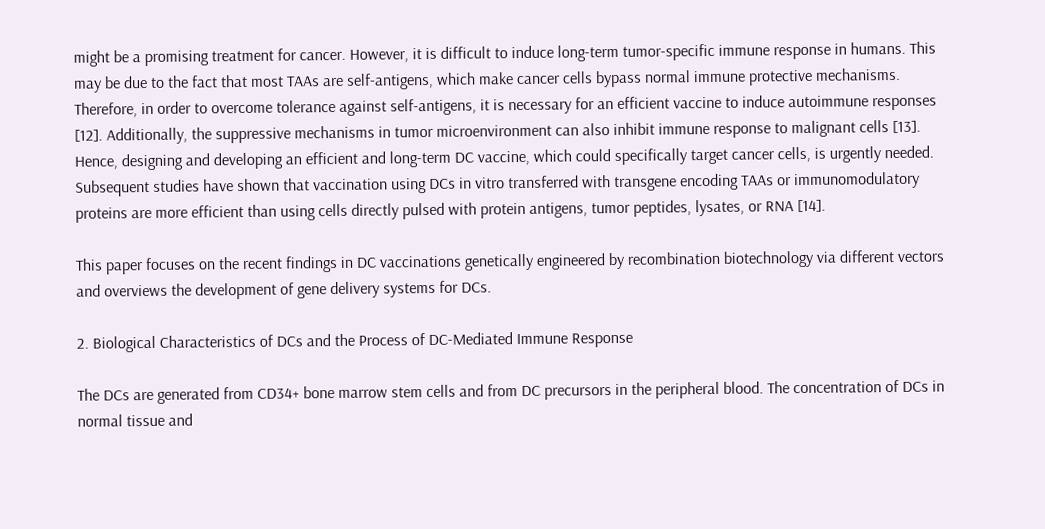might be a promising treatment for cancer. However, it is difficult to induce long-term tumor-specific immune response in humans. This may be due to the fact that most TAAs are self-antigens, which make cancer cells bypass normal immune protective mechanisms. Therefore, in order to overcome tolerance against self-antigens, it is necessary for an efficient vaccine to induce autoimmune responses [12]. Additionally, the suppressive mechanisms in tumor microenvironment can also inhibit immune response to malignant cells [13]. Hence, designing and developing an efficient and long-term DC vaccine, which could specifically target cancer cells, is urgently needed. Subsequent studies have shown that vaccination using DCs in vitro transferred with transgene encoding TAAs or immunomodulatory proteins are more efficient than using cells directly pulsed with protein antigens, tumor peptides, lysates, or RNA [14].

This paper focuses on the recent findings in DC vaccinations genetically engineered by recombination biotechnology via different vectors and overviews the development of gene delivery systems for DCs.

2. Biological Characteristics of DCs and the Process of DC-Mediated Immune Response

The DCs are generated from CD34+ bone marrow stem cells and from DC precursors in the peripheral blood. The concentration of DCs in normal tissue and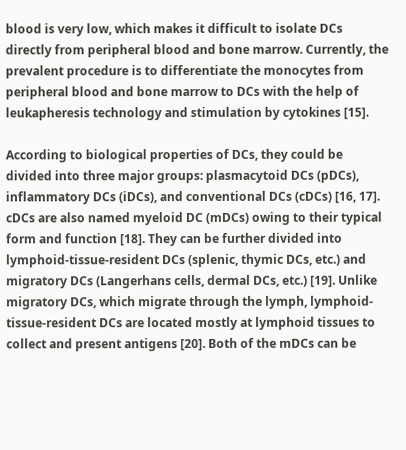blood is very low, which makes it difficult to isolate DCs directly from peripheral blood and bone marrow. Currently, the prevalent procedure is to differentiate the monocytes from peripheral blood and bone marrow to DCs with the help of leukapheresis technology and stimulation by cytokines [15].

According to biological properties of DCs, they could be divided into three major groups: plasmacytoid DCs (pDCs), inflammatory DCs (iDCs), and conventional DCs (cDCs) [16, 17]. cDCs are also named myeloid DC (mDCs) owing to their typical form and function [18]. They can be further divided into lymphoid-tissue-resident DCs (splenic, thymic DCs, etc.) and migratory DCs (Langerhans cells, dermal DCs, etc.) [19]. Unlike migratory DCs, which migrate through the lymph, lymphoid-tissue-resident DCs are located mostly at lymphoid tissues to collect and present antigens [20]. Both of the mDCs can be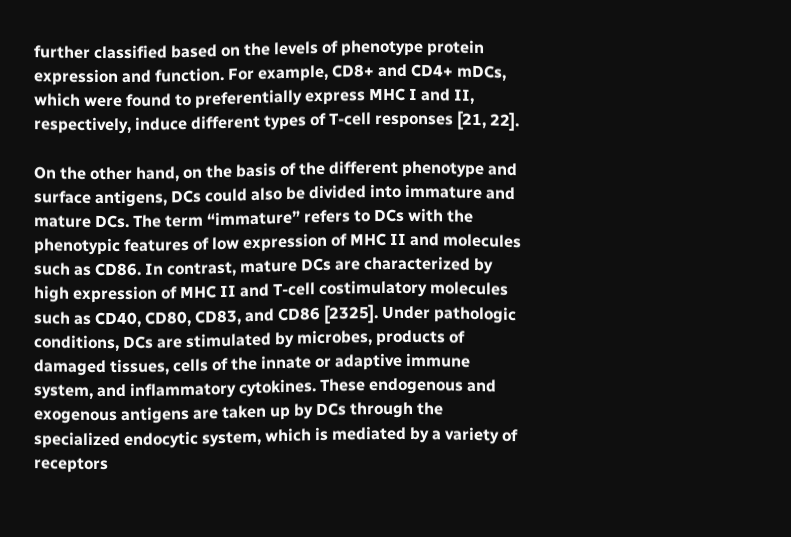further classified based on the levels of phenotype protein expression and function. For example, CD8+ and CD4+ mDCs, which were found to preferentially express MHC I and II, respectively, induce different types of T-cell responses [21, 22].

On the other hand, on the basis of the different phenotype and surface antigens, DCs could also be divided into immature and mature DCs. The term “immature” refers to DCs with the phenotypic features of low expression of MHC II and molecules such as CD86. In contrast, mature DCs are characterized by high expression of MHC II and T-cell costimulatory molecules such as CD40, CD80, CD83, and CD86 [2325]. Under pathologic conditions, DCs are stimulated by microbes, products of damaged tissues, cells of the innate or adaptive immune system, and inflammatory cytokines. These endogenous and exogenous antigens are taken up by DCs through the specialized endocytic system, which is mediated by a variety of receptors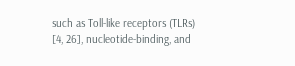such as Toll-like receptors (TLRs) [4, 26], nucleotide-binding, and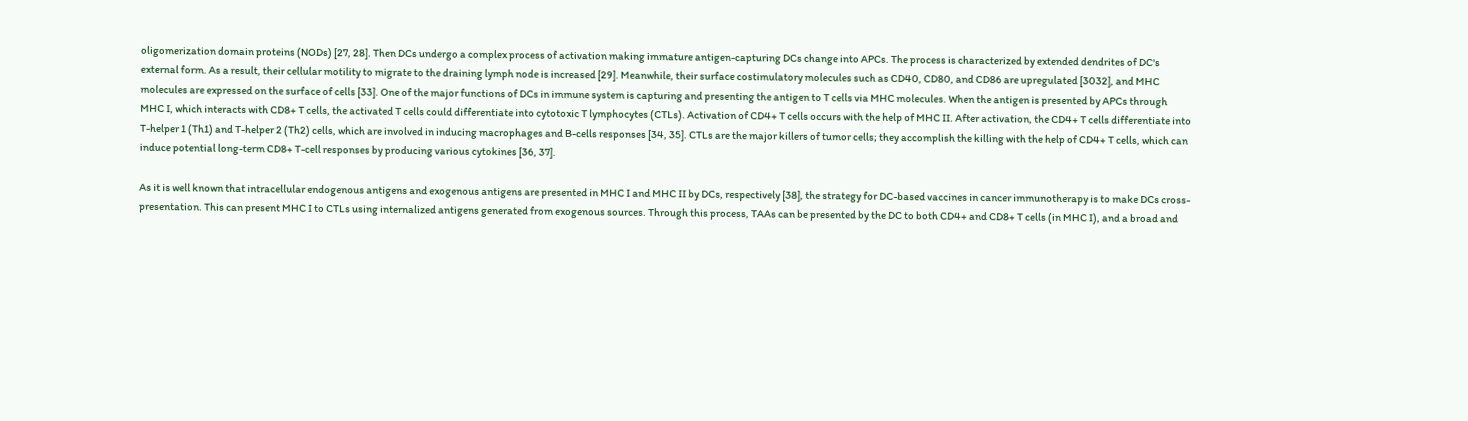oligomerization domain proteins (NODs) [27, 28]. Then DCs undergo a complex process of activation making immature antigen-capturing DCs change into APCs. The process is characterized by extended dendrites of DC's external form. As a result, their cellular motility to migrate to the draining lymph node is increased [29]. Meanwhile, their surface costimulatory molecules such as CD40, CD80, and CD86 are upregulated [3032], and MHC molecules are expressed on the surface of cells [33]. One of the major functions of DCs in immune system is capturing and presenting the antigen to T cells via MHC molecules. When the antigen is presented by APCs through MHC I, which interacts with CD8+ T cells, the activated T cells could differentiate into cytotoxic T lymphocytes (CTLs). Activation of CD4+ T cells occurs with the help of MHC II. After activation, the CD4+ T cells differentiate into T-helper 1 (Th1) and T-helper 2 (Th2) cells, which are involved in inducing macrophages and B-cells responses [34, 35]. CTLs are the major killers of tumor cells; they accomplish the killing with the help of CD4+ T cells, which can induce potential long-term CD8+ T-cell responses by producing various cytokines [36, 37].

As it is well known that intracellular endogenous antigens and exogenous antigens are presented in MHC I and MHC II by DCs, respectively [38], the strategy for DC-based vaccines in cancer immunotherapy is to make DCs cross-presentation. This can present MHC I to CTLs using internalized antigens generated from exogenous sources. Through this process, TAAs can be presented by the DC to both CD4+ and CD8+ T cells (in MHC I), and a broad and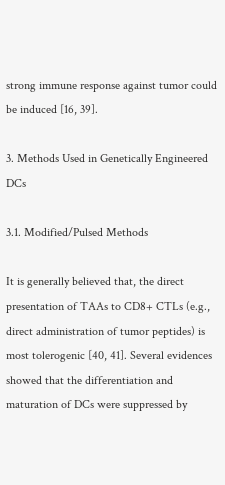strong immune response against tumor could be induced [16, 39].

3. Methods Used in Genetically Engineered DCs

3.1. Modified/Pulsed Methods

It is generally believed that, the direct presentation of TAAs to CD8+ CTLs (e.g., direct administration of tumor peptides) is most tolerogenic [40, 41]. Several evidences showed that the differentiation and maturation of DCs were suppressed by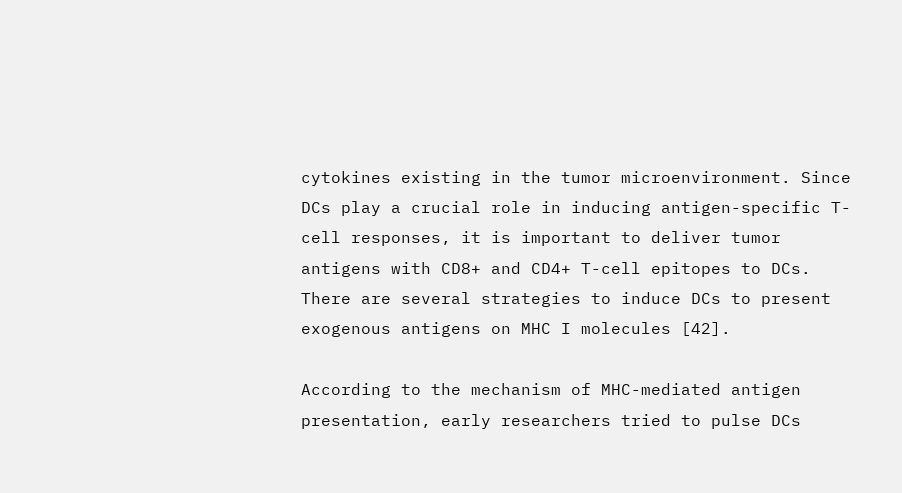cytokines existing in the tumor microenvironment. Since DCs play a crucial role in inducing antigen-specific T-cell responses, it is important to deliver tumor antigens with CD8+ and CD4+ T-cell epitopes to DCs. There are several strategies to induce DCs to present exogenous antigens on MHC I molecules [42].

According to the mechanism of MHC-mediated antigen presentation, early researchers tried to pulse DCs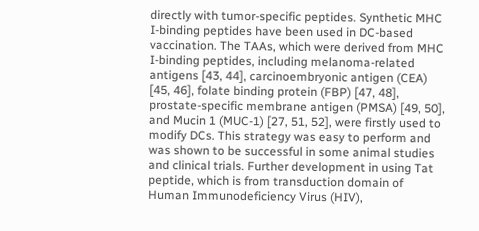directly with tumor-specific peptides. Synthetic MHC I-binding peptides have been used in DC-based vaccination. The TAAs, which were derived from MHC I-binding peptides, including melanoma-related antigens [43, 44], carcinoembryonic antigen (CEA) [45, 46], folate binding protein (FBP) [47, 48], prostate-specific membrane antigen (PMSA) [49, 50], and Mucin 1 (MUC-1) [27, 51, 52], were firstly used to modify DCs. This strategy was easy to perform and was shown to be successful in some animal studies and clinical trials. Further development in using Tat peptide, which is from transduction domain of Human Immunodeficiency Virus (HIV),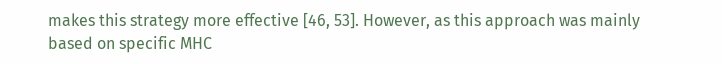makes this strategy more effective [46, 53]. However, as this approach was mainly based on specific MHC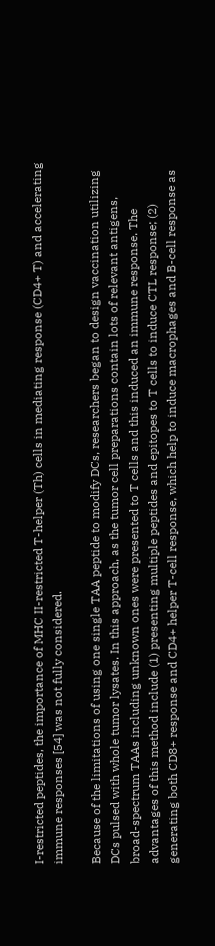I-restricted peptides, the importance of MHC II-restricted T-helper (Th) cells in mediating response (CD4+ T) and accelerating immune responses [54] was not fully considered.

Because of the limitations of using one single TAA peptide to modify DCs, researchers began to design vaccination utilizing DCs pulsed with whole tumor lysates. In this approach, as the tumor cell preparations contain lots of relevant antigens, broad-spectrum TAAs including unknown ones were presented to T cells and this induced an immune response. The advantages of this method include (1) presenting multiple peptides and epitopes to T cells to induce CTL response; (2) generating both CD8+ response and CD4+ helper T-cell response, which help to induce macrophages and B-cell response as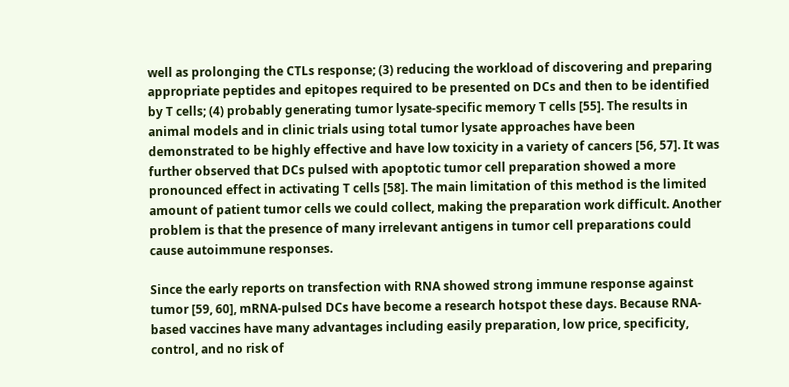well as prolonging the CTLs response; (3) reducing the workload of discovering and preparing appropriate peptides and epitopes required to be presented on DCs and then to be identified by T cells; (4) probably generating tumor lysate-specific memory T cells [55]. The results in animal models and in clinic trials using total tumor lysate approaches have been demonstrated to be highly effective and have low toxicity in a variety of cancers [56, 57]. It was further observed that DCs pulsed with apoptotic tumor cell preparation showed a more pronounced effect in activating T cells [58]. The main limitation of this method is the limited amount of patient tumor cells we could collect, making the preparation work difficult. Another problem is that the presence of many irrelevant antigens in tumor cell preparations could cause autoimmune responses.

Since the early reports on transfection with RNA showed strong immune response against tumor [59, 60], mRNA-pulsed DCs have become a research hotspot these days. Because RNA-based vaccines have many advantages including easily preparation, low price, specificity, control, and no risk of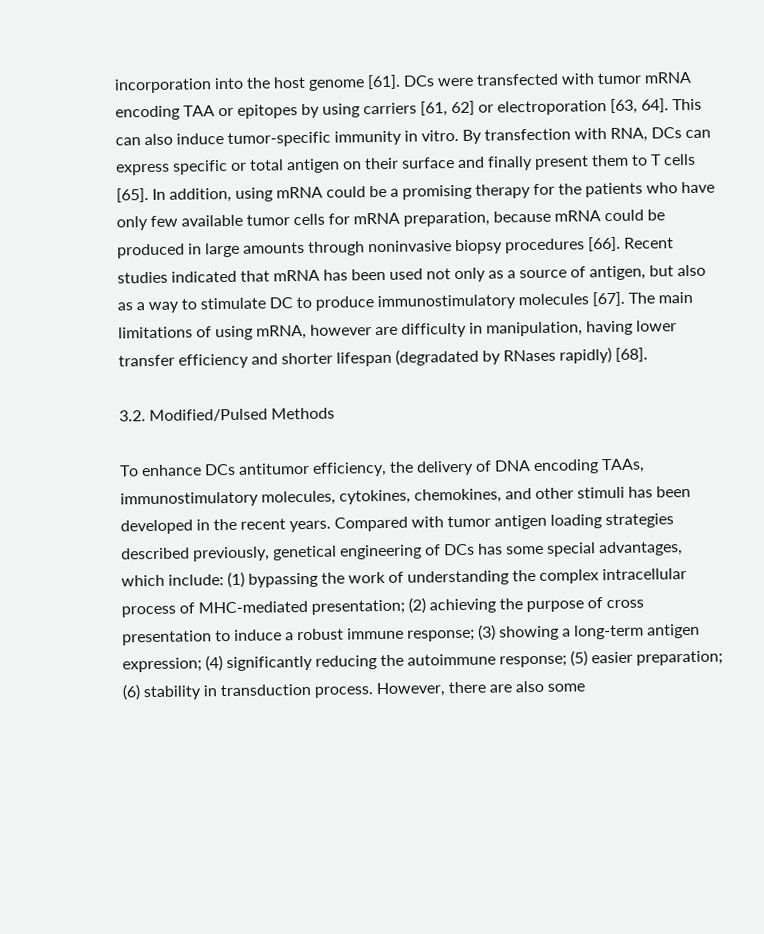incorporation into the host genome [61]. DCs were transfected with tumor mRNA encoding TAA or epitopes by using carriers [61, 62] or electroporation [63, 64]. This can also induce tumor-specific immunity in vitro. By transfection with RNA, DCs can express specific or total antigen on their surface and finally present them to T cells [65]. In addition, using mRNA could be a promising therapy for the patients who have only few available tumor cells for mRNA preparation, because mRNA could be produced in large amounts through noninvasive biopsy procedures [66]. Recent studies indicated that mRNA has been used not only as a source of antigen, but also as a way to stimulate DC to produce immunostimulatory molecules [67]. The main limitations of using mRNA, however are difficulty in manipulation, having lower transfer efficiency and shorter lifespan (degradated by RNases rapidly) [68].

3.2. Modified/Pulsed Methods

To enhance DCs antitumor efficiency, the delivery of DNA encoding TAAs, immunostimulatory molecules, cytokines, chemokines, and other stimuli has been developed in the recent years. Compared with tumor antigen loading strategies described previously, genetical engineering of DCs has some special advantages, which include: (1) bypassing the work of understanding the complex intracellular process of MHC-mediated presentation; (2) achieving the purpose of cross presentation to induce a robust immune response; (3) showing a long-term antigen expression; (4) significantly reducing the autoimmune response; (5) easier preparation; (6) stability in transduction process. However, there are also some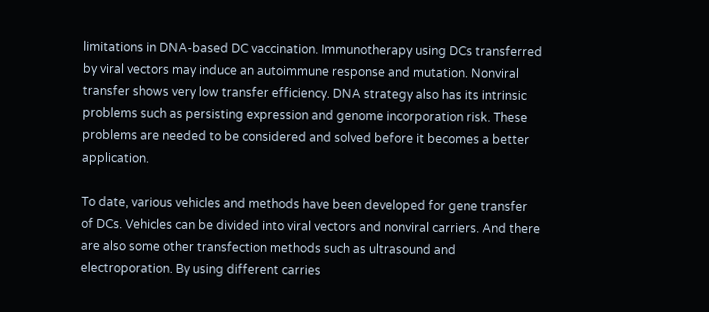limitations in DNA-based DC vaccination. Immunotherapy using DCs transferred by viral vectors may induce an autoimmune response and mutation. Nonviral transfer shows very low transfer efficiency. DNA strategy also has its intrinsic problems such as persisting expression and genome incorporation risk. These problems are needed to be considered and solved before it becomes a better application.

To date, various vehicles and methods have been developed for gene transfer of DCs. Vehicles can be divided into viral vectors and nonviral carriers. And there are also some other transfection methods such as ultrasound and electroporation. By using different carries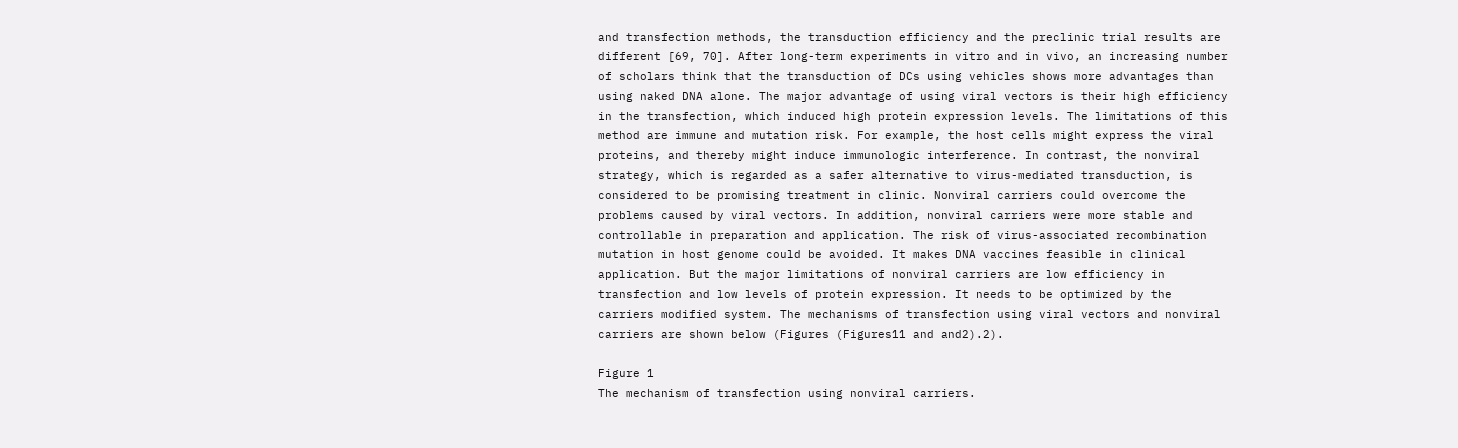and transfection methods, the transduction efficiency and the preclinic trial results are different [69, 70]. After long-term experiments in vitro and in vivo, an increasing number of scholars think that the transduction of DCs using vehicles shows more advantages than using naked DNA alone. The major advantage of using viral vectors is their high efficiency in the transfection, which induced high protein expression levels. The limitations of this method are immune and mutation risk. For example, the host cells might express the viral proteins, and thereby might induce immunologic interference. In contrast, the nonviral strategy, which is regarded as a safer alternative to virus-mediated transduction, is considered to be promising treatment in clinic. Nonviral carriers could overcome the problems caused by viral vectors. In addition, nonviral carriers were more stable and controllable in preparation and application. The risk of virus-associated recombination mutation in host genome could be avoided. It makes DNA vaccines feasible in clinical application. But the major limitations of nonviral carriers are low efficiency in transfection and low levels of protein expression. It needs to be optimized by the carriers modified system. The mechanisms of transfection using viral vectors and nonviral carriers are shown below (Figures (Figures11 and and2).2).

Figure 1
The mechanism of transfection using nonviral carriers.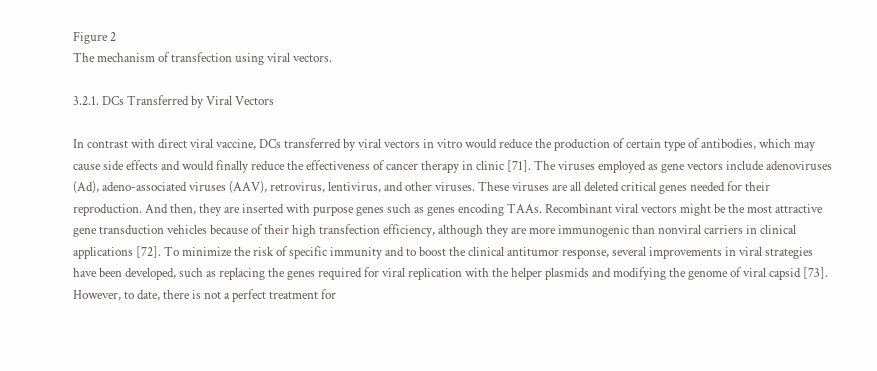Figure 2
The mechanism of transfection using viral vectors.

3.2.1. DCs Transferred by Viral Vectors

In contrast with direct viral vaccine, DCs transferred by viral vectors in vitro would reduce the production of certain type of antibodies, which may cause side effects and would finally reduce the effectiveness of cancer therapy in clinic [71]. The viruses employed as gene vectors include adenoviruses (Ad), adeno-associated viruses (AAV), retrovirus, lentivirus, and other viruses. These viruses are all deleted critical genes needed for their reproduction. And then, they are inserted with purpose genes such as genes encoding TAAs. Recombinant viral vectors might be the most attractive gene transduction vehicles because of their high transfection efficiency, although they are more immunogenic than nonviral carriers in clinical applications [72]. To minimize the risk of specific immunity and to boost the clinical antitumor response, several improvements in viral strategies have been developed, such as replacing the genes required for viral replication with the helper plasmids and modifying the genome of viral capsid [73]. However, to date, there is not a perfect treatment for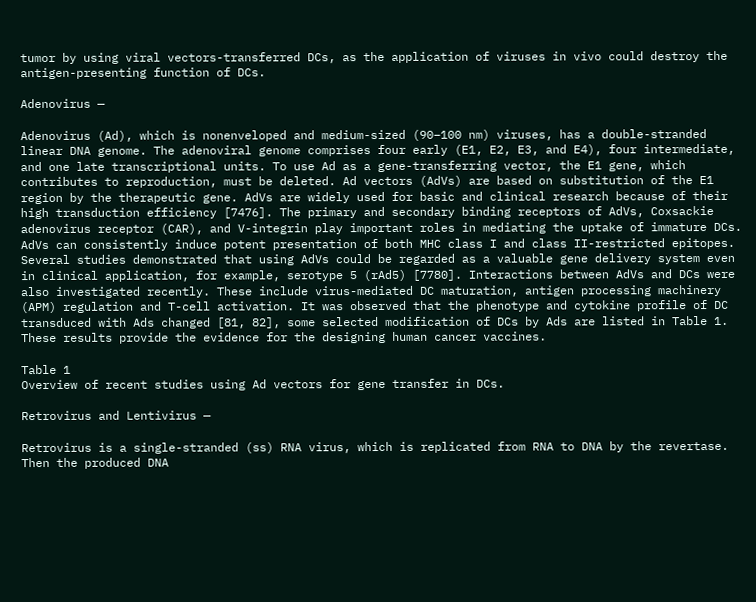tumor by using viral vectors-transferred DCs, as the application of viruses in vivo could destroy the antigen-presenting function of DCs.

Adenovirus —

Adenovirus (Ad), which is nonenveloped and medium-sized (90–100 nm) viruses, has a double-stranded linear DNA genome. The adenoviral genome comprises four early (E1, E2, E3, and E4), four intermediate, and one late transcriptional units. To use Ad as a gene-transferring vector, the E1 gene, which contributes to reproduction, must be deleted. Ad vectors (AdVs) are based on substitution of the E1 region by the therapeutic gene. AdVs are widely used for basic and clinical research because of their high transduction efficiency [7476]. The primary and secondary binding receptors of AdVs, Coxsackie adenovirus receptor (CAR), and V-integrin play important roles in mediating the uptake of immature DCs. AdVs can consistently induce potent presentation of both MHC class I and class II-restricted epitopes. Several studies demonstrated that using AdVs could be regarded as a valuable gene delivery system even in clinical application, for example, serotype 5 (rAd5) [7780]. Interactions between AdVs and DCs were also investigated recently. These include virus-mediated DC maturation, antigen processing machinery (APM) regulation and T-cell activation. It was observed that the phenotype and cytokine profile of DC transduced with Ads changed [81, 82], some selected modification of DCs by Ads are listed in Table 1. These results provide the evidence for the designing human cancer vaccines.

Table 1
Overview of recent studies using Ad vectors for gene transfer in DCs.

Retrovirus and Lentivirus —

Retrovirus is a single-stranded (ss) RNA virus, which is replicated from RNA to DNA by the revertase. Then the produced DNA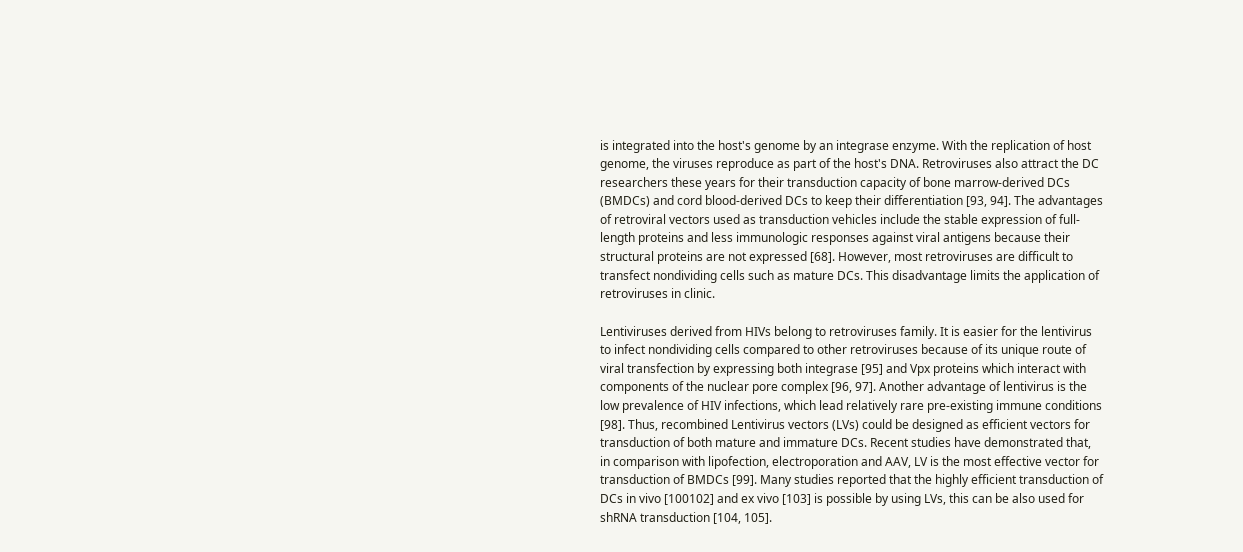is integrated into the host's genome by an integrase enzyme. With the replication of host genome, the viruses reproduce as part of the host's DNA. Retroviruses also attract the DC researchers these years for their transduction capacity of bone marrow-derived DCs (BMDCs) and cord blood-derived DCs to keep their differentiation [93, 94]. The advantages of retroviral vectors used as transduction vehicles include the stable expression of full-length proteins and less immunologic responses against viral antigens because their structural proteins are not expressed [68]. However, most retroviruses are difficult to transfect nondividing cells such as mature DCs. This disadvantage limits the application of retroviruses in clinic.

Lentiviruses derived from HIVs belong to retroviruses family. It is easier for the lentivirus to infect nondividing cells compared to other retroviruses because of its unique route of viral transfection by expressing both integrase [95] and Vpx proteins which interact with components of the nuclear pore complex [96, 97]. Another advantage of lentivirus is the low prevalence of HIV infections, which lead relatively rare pre-existing immune conditions [98]. Thus, recombined Lentivirus vectors (LVs) could be designed as efficient vectors for transduction of both mature and immature DCs. Recent studies have demonstrated that, in comparison with lipofection, electroporation and AAV, LV is the most effective vector for transduction of BMDCs [99]. Many studies reported that the highly efficient transduction of DCs in vivo [100102] and ex vivo [103] is possible by using LVs, this can be also used for shRNA transduction [104, 105].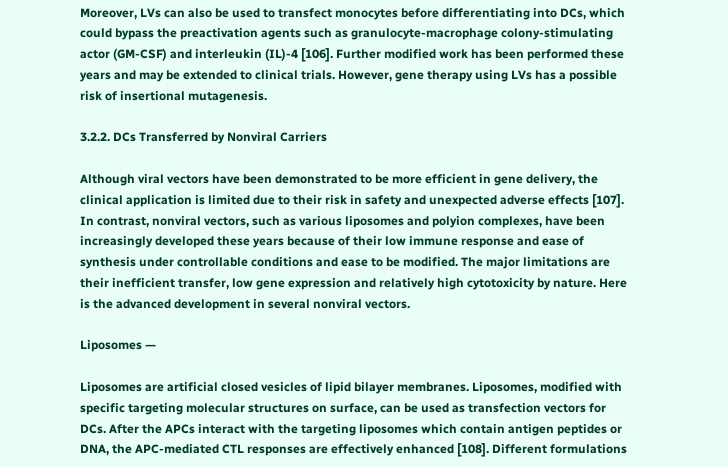Moreover, LVs can also be used to transfect monocytes before differentiating into DCs, which could bypass the preactivation agents such as granulocyte-macrophage colony-stimulating actor (GM-CSF) and interleukin (IL)-4 [106]. Further modified work has been performed these years and may be extended to clinical trials. However, gene therapy using LVs has a possible risk of insertional mutagenesis.

3.2.2. DCs Transferred by Nonviral Carriers

Although viral vectors have been demonstrated to be more efficient in gene delivery, the clinical application is limited due to their risk in safety and unexpected adverse effects [107]. In contrast, nonviral vectors, such as various liposomes and polyion complexes, have been increasingly developed these years because of their low immune response and ease of synthesis under controllable conditions and ease to be modified. The major limitations are their inefficient transfer, low gene expression and relatively high cytotoxicity by nature. Here is the advanced development in several nonviral vectors.

Liposomes —

Liposomes are artificial closed vesicles of lipid bilayer membranes. Liposomes, modified with specific targeting molecular structures on surface, can be used as transfection vectors for DCs. After the APCs interact with the targeting liposomes which contain antigen peptides or DNA, the APC-mediated CTL responses are effectively enhanced [108]. Different formulations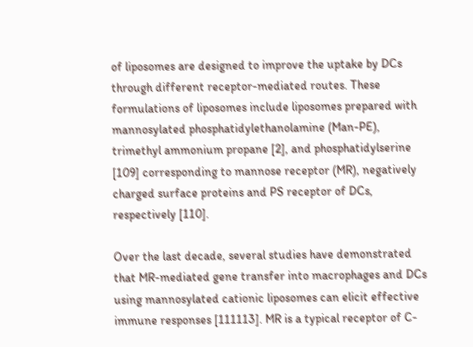of liposomes are designed to improve the uptake by DCs through different receptor-mediated routes. These formulations of liposomes include liposomes prepared with mannosylated phosphatidylethanolamine (Man-PE), trimethyl ammonium propane [2], and phosphatidylserine [109] corresponding to mannose receptor (MR), negatively charged surface proteins and PS receptor of DCs, respectively [110].

Over the last decade, several studies have demonstrated that MR-mediated gene transfer into macrophages and DCs using mannosylated cationic liposomes can elicit effective immune responses [111113]. MR is a typical receptor of C-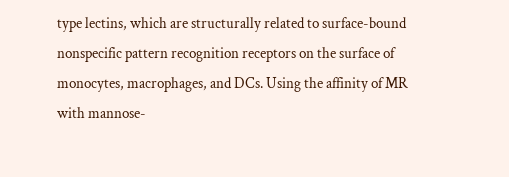type lectins, which are structurally related to surface-bound nonspecific pattern recognition receptors on the surface of monocytes, macrophages, and DCs. Using the affinity of MR with mannose-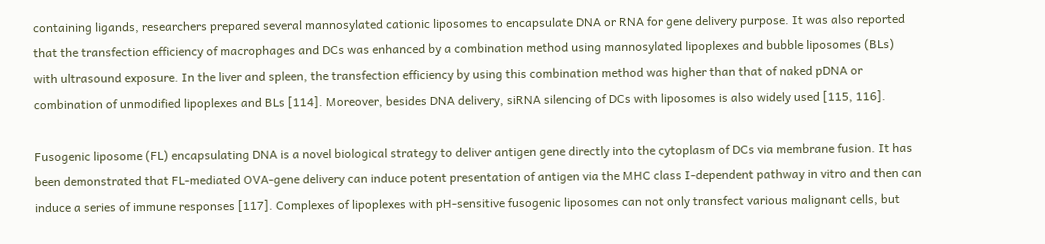containing ligands, researchers prepared several mannosylated cationic liposomes to encapsulate DNA or RNA for gene delivery purpose. It was also reported that the transfection efficiency of macrophages and DCs was enhanced by a combination method using mannosylated lipoplexes and bubble liposomes (BLs) with ultrasound exposure. In the liver and spleen, the transfection efficiency by using this combination method was higher than that of naked pDNA or combination of unmodified lipoplexes and BLs [114]. Moreover, besides DNA delivery, siRNA silencing of DCs with liposomes is also widely used [115, 116].

Fusogenic liposome (FL) encapsulating DNA is a novel biological strategy to deliver antigen gene directly into the cytoplasm of DCs via membrane fusion. It has been demonstrated that FL-mediated OVA-gene delivery can induce potent presentation of antigen via the MHC class I-dependent pathway in vitro and then can induce a series of immune responses [117]. Complexes of lipoplexes with pH-sensitive fusogenic liposomes can not only transfect various malignant cells, but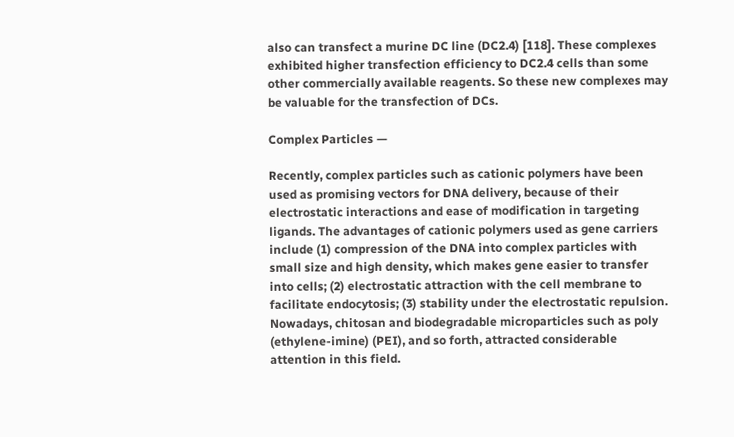also can transfect a murine DC line (DC2.4) [118]. These complexes exhibited higher transfection efficiency to DC2.4 cells than some other commercially available reagents. So these new complexes may be valuable for the transfection of DCs.

Complex Particles —

Recently, complex particles such as cationic polymers have been used as promising vectors for DNA delivery, because of their electrostatic interactions and ease of modification in targeting ligands. The advantages of cationic polymers used as gene carriers include (1) compression of the DNA into complex particles with small size and high density, which makes gene easier to transfer into cells; (2) electrostatic attraction with the cell membrane to facilitate endocytosis; (3) stability under the electrostatic repulsion. Nowadays, chitosan and biodegradable microparticles such as poly (ethylene-imine) (PEI), and so forth, attracted considerable attention in this field.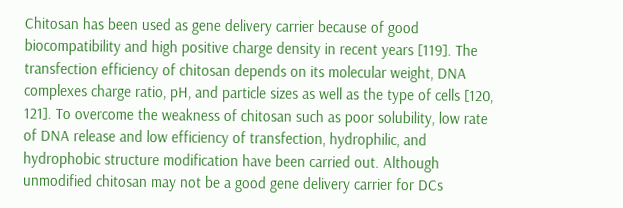Chitosan has been used as gene delivery carrier because of good biocompatibility and high positive charge density in recent years [119]. The transfection efficiency of chitosan depends on its molecular weight, DNA complexes charge ratio, pH, and particle sizes as well as the type of cells [120, 121]. To overcome the weakness of chitosan such as poor solubility, low rate of DNA release and low efficiency of transfection, hydrophilic, and hydrophobic structure modification have been carried out. Although unmodified chitosan may not be a good gene delivery carrier for DCs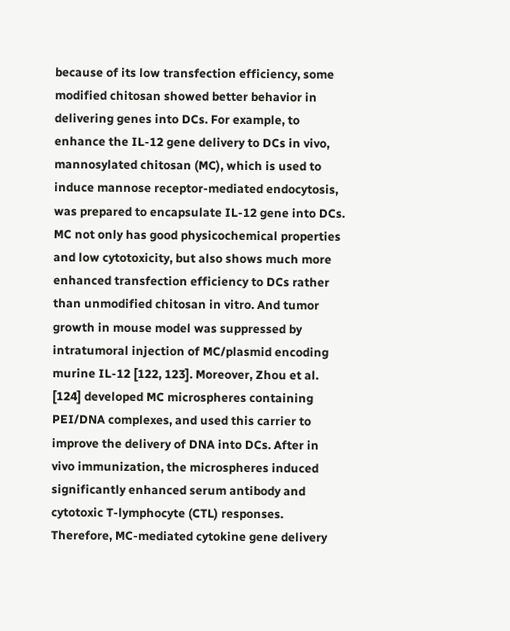because of its low transfection efficiency, some modified chitosan showed better behavior in delivering genes into DCs. For example, to enhance the IL-12 gene delivery to DCs in vivo, mannosylated chitosan (MC), which is used to induce mannose receptor-mediated endocytosis, was prepared to encapsulate IL-12 gene into DCs. MC not only has good physicochemical properties and low cytotoxicity, but also shows much more enhanced transfection efficiency to DCs rather than unmodified chitosan in vitro. And tumor growth in mouse model was suppressed by intratumoral injection of MC/plasmid encoding murine IL-12 [122, 123]. Moreover, Zhou et al. [124] developed MC microspheres containing PEI/DNA complexes, and used this carrier to improve the delivery of DNA into DCs. After in vivo immunization, the microspheres induced significantly enhanced serum antibody and cytotoxic T-lymphocyte (CTL) responses. Therefore, MC-mediated cytokine gene delivery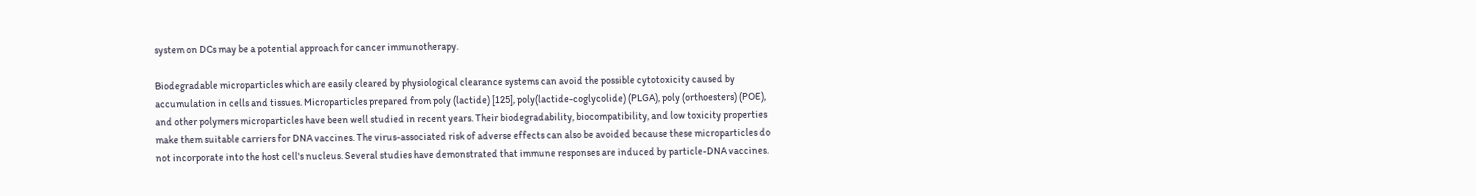system on DCs may be a potential approach for cancer immunotherapy.

Biodegradable microparticles which are easily cleared by physiological clearance systems can avoid the possible cytotoxicity caused by accumulation in cells and tissues. Microparticles prepared from poly (lactide) [125], poly(lactide-coglycolide) (PLGA), poly (orthoesters) (POE), and other polymers microparticles have been well studied in recent years. Their biodegradability, biocompatibility, and low toxicity properties make them suitable carriers for DNA vaccines. The virus-associated risk of adverse effects can also be avoided because these microparticles do not incorporate into the host cell's nucleus. Several studies have demonstrated that immune responses are induced by particle-DNA vaccines.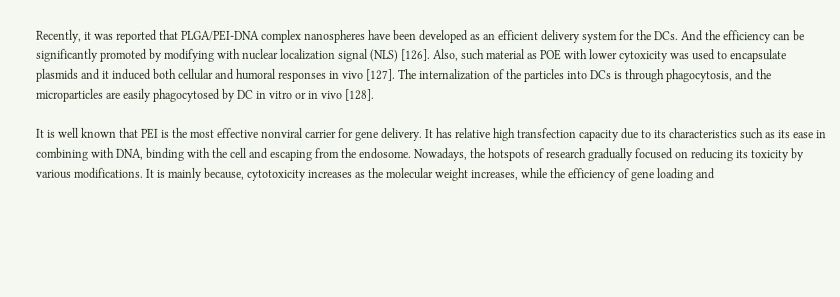Recently, it was reported that PLGA/PEI-DNA complex nanospheres have been developed as an efficient delivery system for the DCs. And the efficiency can be significantly promoted by modifying with nuclear localization signal (NLS) [126]. Also, such material as POE with lower cytoxicity was used to encapsulate plasmids and it induced both cellular and humoral responses in vivo [127]. The internalization of the particles into DCs is through phagocytosis, and the microparticles are easily phagocytosed by DC in vitro or in vivo [128].

It is well known that PEI is the most effective nonviral carrier for gene delivery. It has relative high transfection capacity due to its characteristics such as its ease in combining with DNA, binding with the cell and escaping from the endosome. Nowadays, the hotspots of research gradually focused on reducing its toxicity by various modifications. It is mainly because, cytotoxicity increases as the molecular weight increases, while the efficiency of gene loading and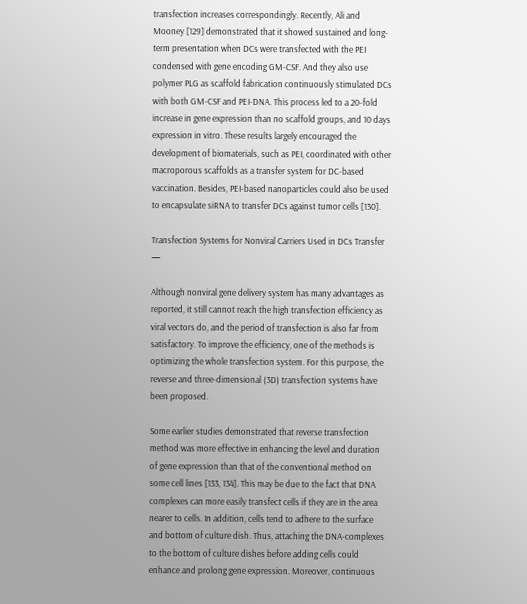transfection increases correspondingly. Recently, Ali and Mooney [129] demonstrated that it showed sustained and long-term presentation when DCs were transfected with the PEI condensed with gene encoding GM-CSF. And they also use polymer PLG as scaffold fabrication continuously stimulated DCs with both GM-CSF and PEI-DNA. This process led to a 20-fold increase in gene expression than no scaffold groups, and 10 days expression in vitro. These results largely encouraged the development of biomaterials, such as PEI, coordinated with other macroporous scaffolds as a transfer system for DC-based vaccination. Besides, PEI-based nanoparticles could also be used to encapsulate siRNA to transfer DCs against tumor cells [130].

Transfection Systems for Nonviral Carriers Used in DCs Transfer —

Although nonviral gene delivery system has many advantages as reported, it still cannot reach the high transfection efficiency as viral vectors do, and the period of transfection is also far from satisfactory. To improve the efficiency, one of the methods is optimizing the whole transfection system. For this purpose, the reverse and three-dimensional (3D) transfection systems have been proposed.

Some earlier studies demonstrated that reverse transfection method was more effective in enhancing the level and duration of gene expression than that of the conventional method on some cell lines [133, 134]. This may be due to the fact that DNA complexes can more easily transfect cells if they are in the area nearer to cells. In addition, cells tend to adhere to the surface and bottom of culture dish. Thus, attaching the DNA-complexes to the bottom of culture dishes before adding cells could enhance and prolong gene expression. Moreover, continuous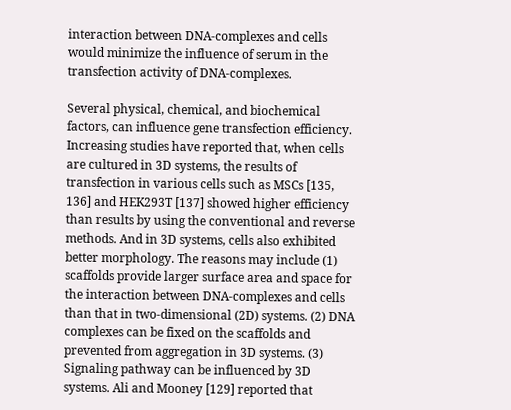interaction between DNA-complexes and cells would minimize the influence of serum in the transfection activity of DNA-complexes.

Several physical, chemical, and biochemical factors, can influence gene transfection efficiency. Increasing studies have reported that, when cells are cultured in 3D systems, the results of transfection in various cells such as MSCs [135, 136] and HEK293T [137] showed higher efficiency than results by using the conventional and reverse methods. And in 3D systems, cells also exhibited better morphology. The reasons may include (1) scaffolds provide larger surface area and space for the interaction between DNA-complexes and cells than that in two-dimensional (2D) systems. (2) DNA complexes can be fixed on the scaffolds and prevented from aggregation in 3D systems. (3) Signaling pathway can be influenced by 3D systems. Ali and Mooney [129] reported that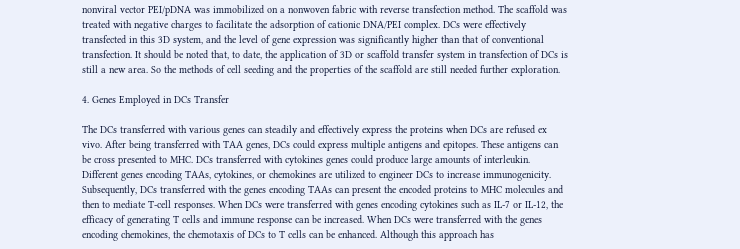nonviral vector PEI/pDNA was immobilized on a nonwoven fabric with reverse transfection method. The scaffold was treated with negative charges to facilitate the adsorption of cationic DNA/PEI complex. DCs were effectively transfected in this 3D system, and the level of gene expression was significantly higher than that of conventional transfection. It should be noted that, to date, the application of 3D or scaffold transfer system in transfection of DCs is still a new area. So the methods of cell seeding and the properties of the scaffold are still needed further exploration.

4. Genes Employed in DCs Transfer

The DCs transferred with various genes can steadily and effectively express the proteins when DCs are refused ex vivo. After being transferred with TAA genes, DCs could express multiple antigens and epitopes. These antigens can be cross presented to MHC. DCs transferred with cytokines genes could produce large amounts of interleukin. Different genes encoding TAAs, cytokines, or chemokines are utilized to engineer DCs to increase immunogenicity. Subsequently, DCs transferred with the genes encoding TAAs can present the encoded proteins to MHC molecules and then to mediate T-cell responses. When DCs were transferred with genes encoding cytokines such as IL-7 or IL-12, the efficacy of generating T cells and immune response can be increased. When DCs were transferred with the genes encoding chemokines, the chemotaxis of DCs to T cells can be enhanced. Although this approach has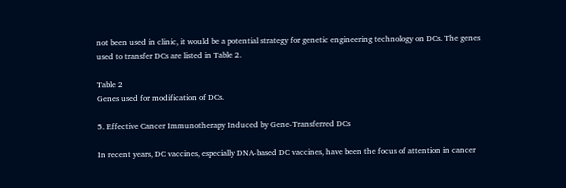not been used in clinic, it would be a potential strategy for genetic engineering technology on DCs. The genes used to transfer DCs are listed in Table 2.

Table 2
Genes used for modification of DCs.

5. Effective Cancer Immunotherapy Induced by Gene-Transferred DCs

In recent years, DC vaccines, especially DNA-based DC vaccines, have been the focus of attention in cancer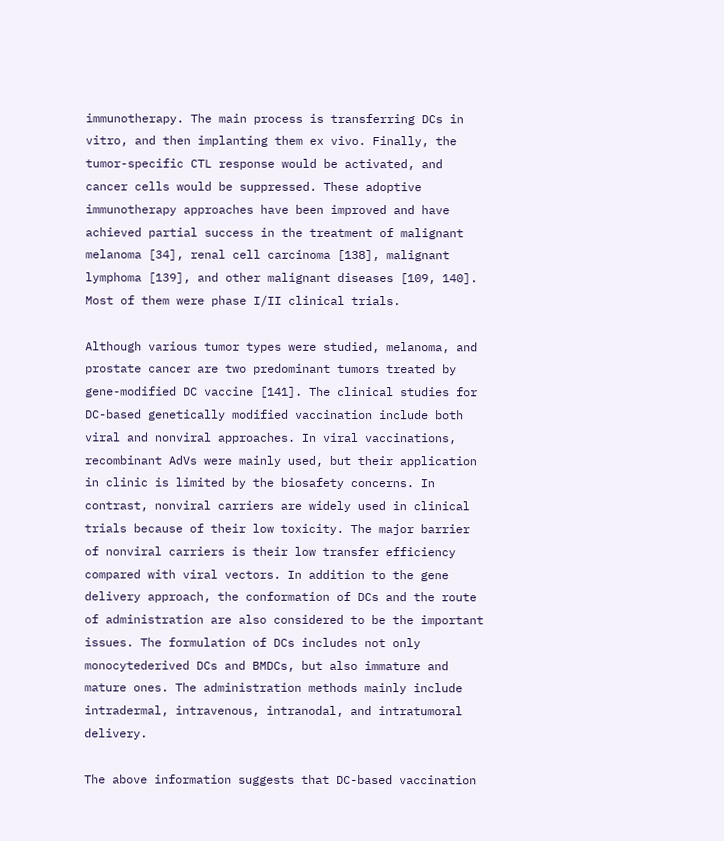immunotherapy. The main process is transferring DCs in vitro, and then implanting them ex vivo. Finally, the tumor-specific CTL response would be activated, and cancer cells would be suppressed. These adoptive immunotherapy approaches have been improved and have achieved partial success in the treatment of malignant melanoma [34], renal cell carcinoma [138], malignant lymphoma [139], and other malignant diseases [109, 140]. Most of them were phase I/II clinical trials.

Although various tumor types were studied, melanoma, and prostate cancer are two predominant tumors treated by gene-modified DC vaccine [141]. The clinical studies for DC-based genetically modified vaccination include both viral and nonviral approaches. In viral vaccinations, recombinant AdVs were mainly used, but their application in clinic is limited by the biosafety concerns. In contrast, nonviral carriers are widely used in clinical trials because of their low toxicity. The major barrier of nonviral carriers is their low transfer efficiency compared with viral vectors. In addition to the gene delivery approach, the conformation of DCs and the route of administration are also considered to be the important issues. The formulation of DCs includes not only monocytederived DCs and BMDCs, but also immature and mature ones. The administration methods mainly include intradermal, intravenous, intranodal, and intratumoral delivery.

The above information suggests that DC-based vaccination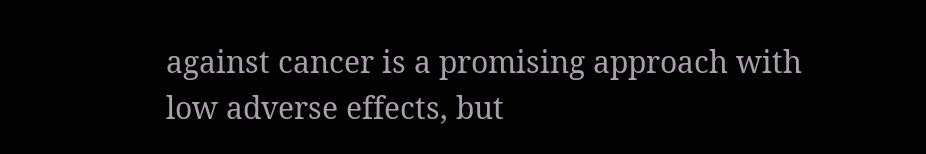against cancer is a promising approach with low adverse effects, but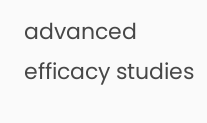advanced efficacy studies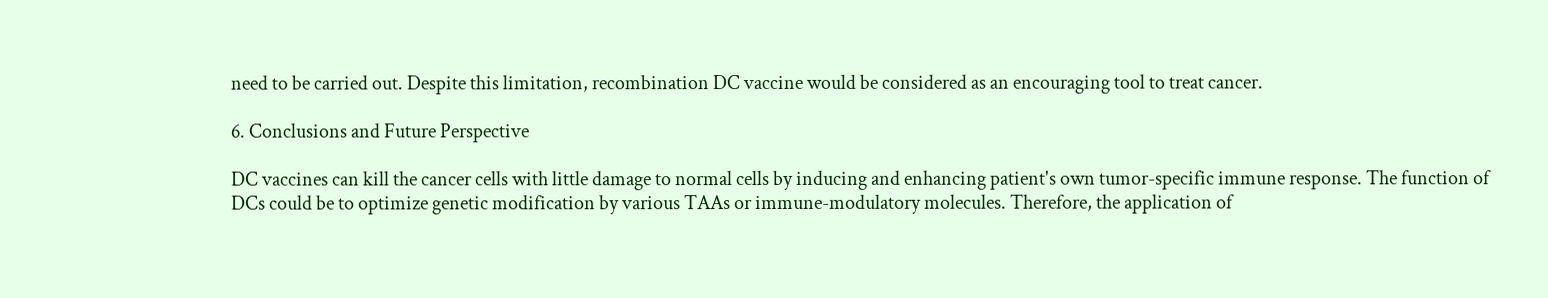need to be carried out. Despite this limitation, recombination DC vaccine would be considered as an encouraging tool to treat cancer.

6. Conclusions and Future Perspective

DC vaccines can kill the cancer cells with little damage to normal cells by inducing and enhancing patient's own tumor-specific immune response. The function of DCs could be to optimize genetic modification by various TAAs or immune-modulatory molecules. Therefore, the application of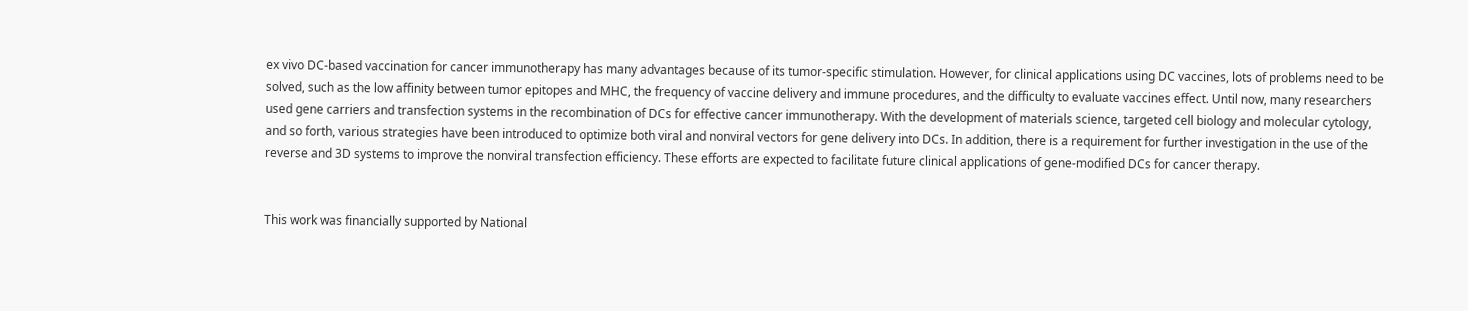ex vivo DC-based vaccination for cancer immunotherapy has many advantages because of its tumor-specific stimulation. However, for clinical applications using DC vaccines, lots of problems need to be solved, such as the low affinity between tumor epitopes and MHC, the frequency of vaccine delivery and immune procedures, and the difficulty to evaluate vaccines effect. Until now, many researchers used gene carriers and transfection systems in the recombination of DCs for effective cancer immunotherapy. With the development of materials science, targeted cell biology and molecular cytology, and so forth, various strategies have been introduced to optimize both viral and nonviral vectors for gene delivery into DCs. In addition, there is a requirement for further investigation in the use of the reverse and 3D systems to improve the nonviral transfection efficiency. These efforts are expected to facilitate future clinical applications of gene-modified DCs for cancer therapy.


This work was financially supported by National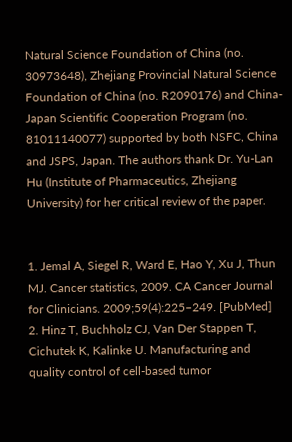Natural Science Foundation of China (no. 30973648), Zhejiang Provincial Natural Science Foundation of China (no. R2090176) and China-Japan Scientific Cooperation Program (no. 81011140077) supported by both NSFC, China and JSPS, Japan. The authors thank Dr. Yu-Lan Hu (Institute of Pharmaceutics, Zhejiang University) for her critical review of the paper.


1. Jemal A, Siegel R, Ward E, Hao Y, Xu J, Thun MJ. Cancer statistics, 2009. CA Cancer Journal for Clinicians. 2009;59(4):225–249. [PubMed]
2. Hinz T, Buchholz CJ, Van Der Stappen T, Cichutek K, Kalinke U. Manufacturing and quality control of cell-based tumor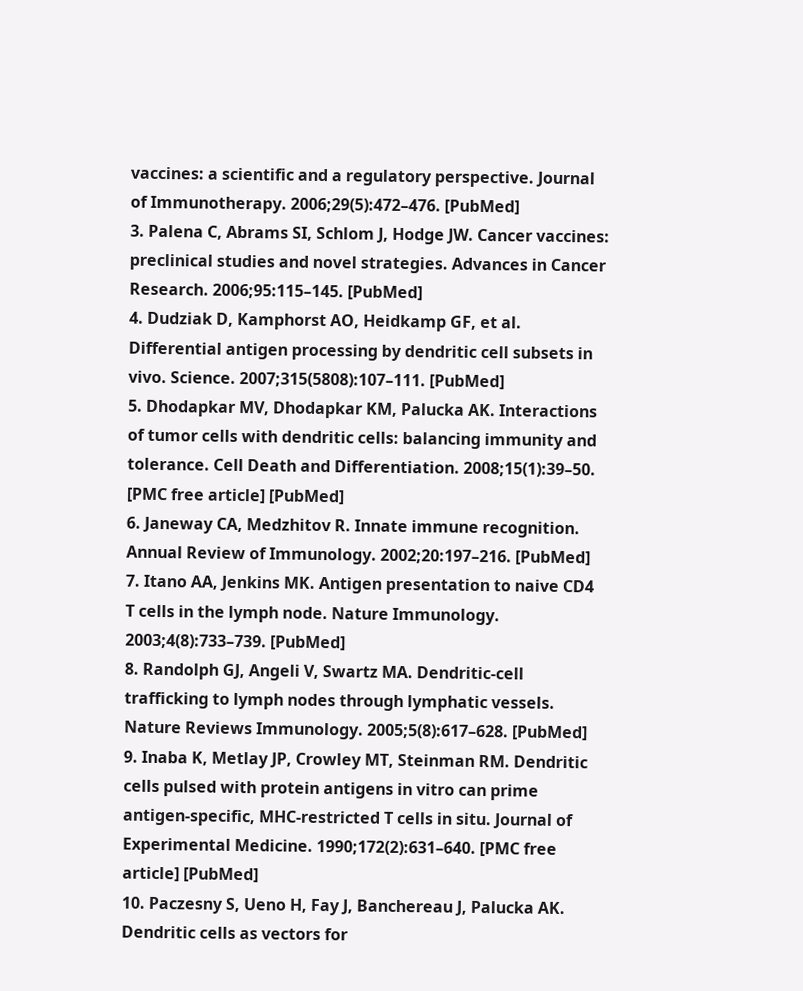vaccines: a scientific and a regulatory perspective. Journal of Immunotherapy. 2006;29(5):472–476. [PubMed]
3. Palena C, Abrams SI, Schlom J, Hodge JW. Cancer vaccines: preclinical studies and novel strategies. Advances in Cancer Research. 2006;95:115–145. [PubMed]
4. Dudziak D, Kamphorst AO, Heidkamp GF, et al. Differential antigen processing by dendritic cell subsets in vivo. Science. 2007;315(5808):107–111. [PubMed]
5. Dhodapkar MV, Dhodapkar KM, Palucka AK. Interactions of tumor cells with dendritic cells: balancing immunity and tolerance. Cell Death and Differentiation. 2008;15(1):39–50. [PMC free article] [PubMed]
6. Janeway CA, Medzhitov R. Innate immune recognition. Annual Review of Immunology. 2002;20:197–216. [PubMed]
7. Itano AA, Jenkins MK. Antigen presentation to naive CD4 T cells in the lymph node. Nature Immunology. 2003;4(8):733–739. [PubMed]
8. Randolph GJ, Angeli V, Swartz MA. Dendritic-cell trafficking to lymph nodes through lymphatic vessels. Nature Reviews Immunology. 2005;5(8):617–628. [PubMed]
9. Inaba K, Metlay JP, Crowley MT, Steinman RM. Dendritic cells pulsed with protein antigens in vitro can prime antigen-specific, MHC-restricted T cells in situ. Journal of Experimental Medicine. 1990;172(2):631–640. [PMC free article] [PubMed]
10. Paczesny S, Ueno H, Fay J, Banchereau J, Palucka AK. Dendritic cells as vectors for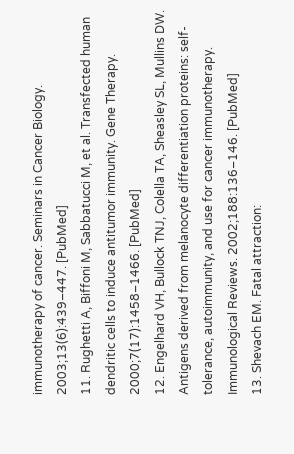immunotherapy of cancer. Seminars in Cancer Biology. 2003;13(6):439–447. [PubMed]
11. Rughetti A, Biffoni M, Sabbatucci M, et al. Transfected human dendritic cells to induce antitumor immunity. Gene Therapy. 2000;7(17):1458–1466. [PubMed]
12. Engelhard VH, Bullock TNJ, Colella TA, Sheasley SL, Mullins DW. Antigens derived from melanocyte differentiation proteins: self-tolerance, autoimmunity, and use for cancer immunotherapy. Immunological Reviews. 2002;188:136–146. [PubMed]
13. Shevach EM. Fatal attraction: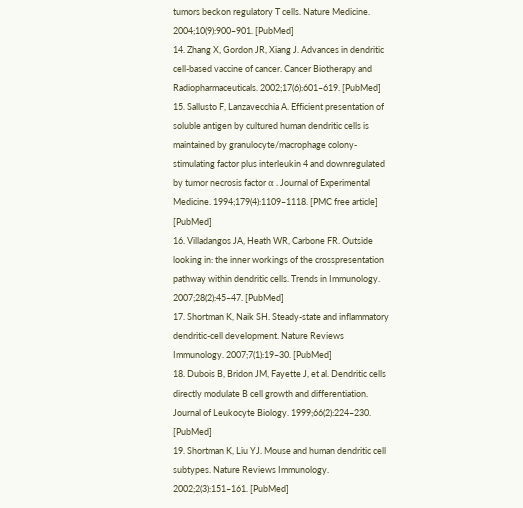tumors beckon regulatory T cells. Nature Medicine. 2004;10(9):900–901. [PubMed]
14. Zhang X, Gordon JR, Xiang J. Advances in dendritic cell-based vaccine of cancer. Cancer Biotherapy and Radiopharmaceuticals. 2002;17(6):601–619. [PubMed]
15. Sallusto F, Lanzavecchia A. Efficient presentation of soluble antigen by cultured human dendritic cells is maintained by granulocyte/macrophage colony-stimulating factor plus interleukin 4 and downregulated by tumor necrosis factor α . Journal of Experimental Medicine. 1994;179(4):1109–1118. [PMC free article] [PubMed]
16. Villadangos JA, Heath WR, Carbone FR. Outside looking in: the inner workings of the crosspresentation pathway within dendritic cells. Trends in Immunology. 2007;28(2):45–47. [PubMed]
17. Shortman K, Naik SH. Steady-state and inflammatory dendritic-cell development. Nature Reviews Immunology. 2007;7(1):19–30. [PubMed]
18. Dubois B, Bridon JM, Fayette J, et al. Dendritic cells directly modulate B cell growth and differentiation. Journal of Leukocyte Biology. 1999;66(2):224–230. [PubMed]
19. Shortman K, Liu YJ. Mouse and human dendritic cell subtypes. Nature Reviews Immunology. 2002;2(3):151–161. [PubMed]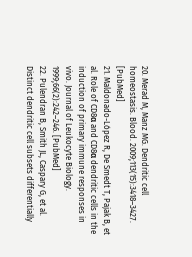20. Merad M, Manz MG. Dendritic cell homeostasis. Blood. 2009;113(15):3418–3427. [PubMed]
21. Maldonado-López R, De Smedt T, Pajak B, et al. Role of CD8α and CD8α dendritic cells in the induction of primary immune responses in vivo. Journal of Leukocyte Biology. 1999;66(2):242–246. [PubMed]
22. Pulendran B, Smith JL, Caspary G, et al. Distinct dendritic cell subsets differentially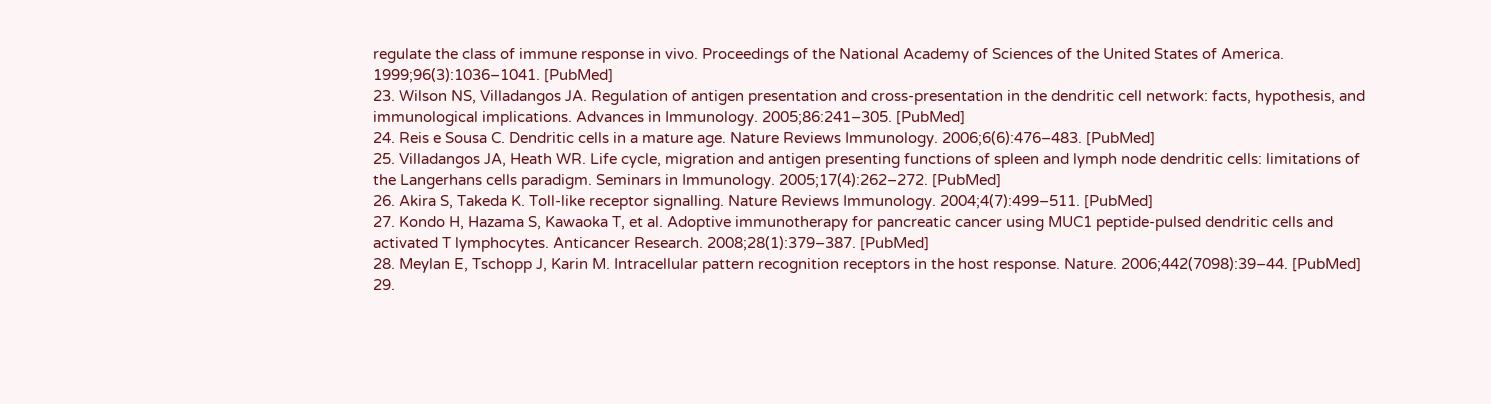regulate the class of immune response in vivo. Proceedings of the National Academy of Sciences of the United States of America. 1999;96(3):1036–1041. [PubMed]
23. Wilson NS, Villadangos JA. Regulation of antigen presentation and cross-presentation in the dendritic cell network: facts, hypothesis, and immunological implications. Advances in Immunology. 2005;86:241–305. [PubMed]
24. Reis e Sousa C. Dendritic cells in a mature age. Nature Reviews Immunology. 2006;6(6):476–483. [PubMed]
25. Villadangos JA, Heath WR. Life cycle, migration and antigen presenting functions of spleen and lymph node dendritic cells: limitations of the Langerhans cells paradigm. Seminars in Immunology. 2005;17(4):262–272. [PubMed]
26. Akira S, Takeda K. Toll-like receptor signalling. Nature Reviews Immunology. 2004;4(7):499–511. [PubMed]
27. Kondo H, Hazama S, Kawaoka T, et al. Adoptive immunotherapy for pancreatic cancer using MUC1 peptide-pulsed dendritic cells and activated T lymphocytes. Anticancer Research. 2008;28(1):379–387. [PubMed]
28. Meylan E, Tschopp J, Karin M. Intracellular pattern recognition receptors in the host response. Nature. 2006;442(7098):39–44. [PubMed]
29.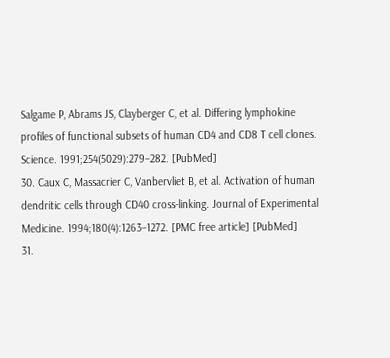Salgame P, Abrams JS, Clayberger C, et al. Differing lymphokine profiles of functional subsets of human CD4 and CD8 T cell clones. Science. 1991;254(5029):279–282. [PubMed]
30. Caux C, Massacrier C, Vanbervliet B, et al. Activation of human dendritic cells through CD40 cross-linking. Journal of Experimental Medicine. 1994;180(4):1263–1272. [PMC free article] [PubMed]
31.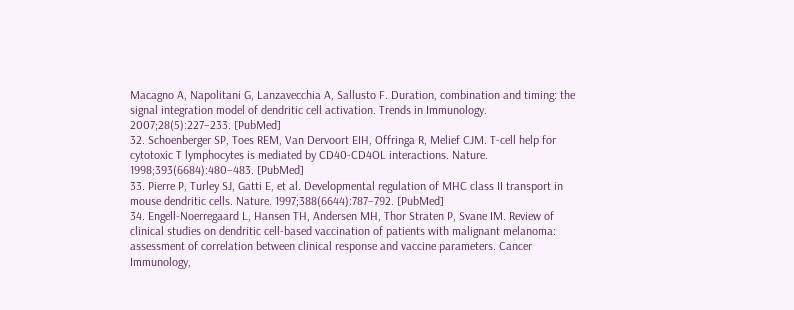Macagno A, Napolitani G, Lanzavecchia A, Sallusto F. Duration, combination and timing: the signal integration model of dendritic cell activation. Trends in Immunology. 2007;28(5):227–233. [PubMed]
32. Schoenberger SP, Toes REM, Van Dervoort EIH, Offringa R, Melief CJM. T-cell help for cytotoxic T lymphocytes is mediated by CD40-CD4OL interactions. Nature. 1998;393(6684):480–483. [PubMed]
33. Pierre P, Turley SJ, Gatti E, et al. Developmental regulation of MHC class II transport in mouse dendritic cells. Nature. 1997;388(6644):787–792. [PubMed]
34. Engell-Noerregaard L, Hansen TH, Andersen MH, Thor Straten P, Svane IM. Review of clinical studies on dendritic cell-based vaccination of patients with malignant melanoma: assessment of correlation between clinical response and vaccine parameters. Cancer Immunology,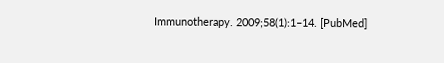Immunotherapy. 2009;58(1):1–14. [PubMed]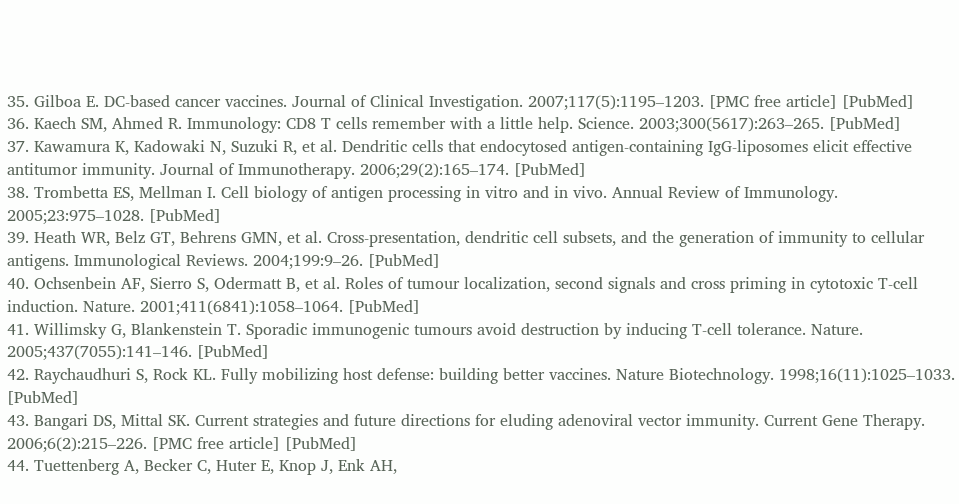35. Gilboa E. DC-based cancer vaccines. Journal of Clinical Investigation. 2007;117(5):1195–1203. [PMC free article] [PubMed]
36. Kaech SM, Ahmed R. Immunology: CD8 T cells remember with a little help. Science. 2003;300(5617):263–265. [PubMed]
37. Kawamura K, Kadowaki N, Suzuki R, et al. Dendritic cells that endocytosed antigen-containing IgG-liposomes elicit effective antitumor immunity. Journal of Immunotherapy. 2006;29(2):165–174. [PubMed]
38. Trombetta ES, Mellman I. Cell biology of antigen processing in vitro and in vivo. Annual Review of Immunology. 2005;23:975–1028. [PubMed]
39. Heath WR, Belz GT, Behrens GMN, et al. Cross-presentation, dendritic cell subsets, and the generation of immunity to cellular antigens. Immunological Reviews. 2004;199:9–26. [PubMed]
40. Ochsenbein AF, Sierro S, Odermatt B, et al. Roles of tumour localization, second signals and cross priming in cytotoxic T-cell induction. Nature. 2001;411(6841):1058–1064. [PubMed]
41. Willimsky G, Blankenstein T. Sporadic immunogenic tumours avoid destruction by inducing T-cell tolerance. Nature. 2005;437(7055):141–146. [PubMed]
42. Raychaudhuri S, Rock KL. Fully mobilizing host defense: building better vaccines. Nature Biotechnology. 1998;16(11):1025–1033. [PubMed]
43. Bangari DS, Mittal SK. Current strategies and future directions for eluding adenoviral vector immunity. Current Gene Therapy. 2006;6(2):215–226. [PMC free article] [PubMed]
44. Tuettenberg A, Becker C, Huter E, Knop J, Enk AH,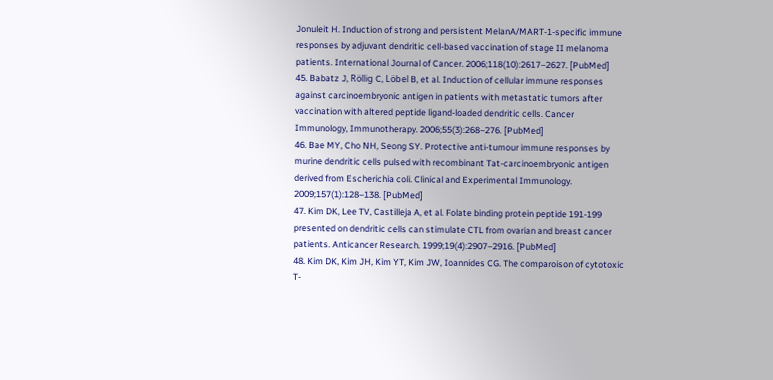Jonuleit H. Induction of strong and persistent MelanA/MART-1-specific immune responses by adjuvant dendritic cell-based vaccination of stage II melanoma patients. International Journal of Cancer. 2006;118(10):2617–2627. [PubMed]
45. Babatz J, Röllig C, Löbel B, et al. Induction of cellular immune responses against carcinoembryonic antigen in patients with metastatic tumors after vaccination with altered peptide ligand-loaded dendritic cells. Cancer Immunology, Immunotherapy. 2006;55(3):268–276. [PubMed]
46. Bae MY, Cho NH, Seong SY. Protective anti-tumour immune responses by murine dendritic cells pulsed with recombinant Tat-carcinoembryonic antigen derived from Escherichia coli. Clinical and Experimental Immunology. 2009;157(1):128–138. [PubMed]
47. Kim DK, Lee TV, Castilleja A, et al. Folate binding protein peptide 191-199 presented on dendritic cells can stimulate CTL from ovarian and breast cancer patients. Anticancer Research. 1999;19(4):2907–2916. [PubMed]
48. Kim DK, Kim JH, Kim YT, Kim JW, Ioannides CG. The comparoison of cytotoxic T-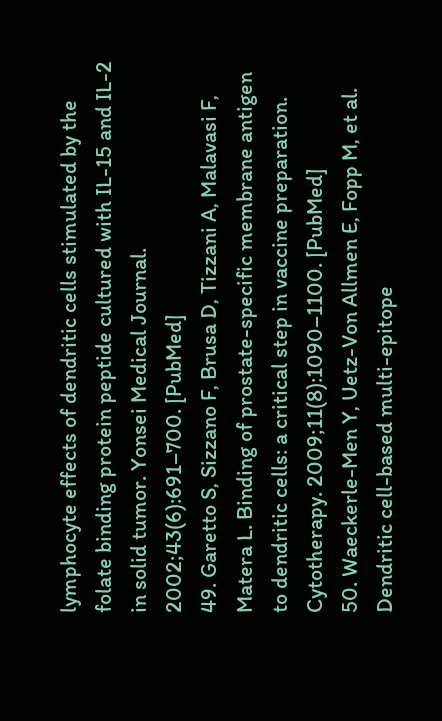lymphocyte effects of dendritic cells stimulated by the folate binding protein peptide cultured with IL-15 and IL-2 in solid tumor. Yonsei Medical Journal. 2002;43(6):691–700. [PubMed]
49. Garetto S, Sizzano F, Brusa D, Tizzani A, Malavasi F, Matera L. Binding of prostate-specific membrane antigen to dendritic cells: a critical step in vaccine preparation. Cytotherapy. 2009;11(8):1090–1100. [PubMed]
50. Waeckerle-Men Y, Uetz-Von Allmen E, Fopp M, et al. Dendritic cell-based multi-epitope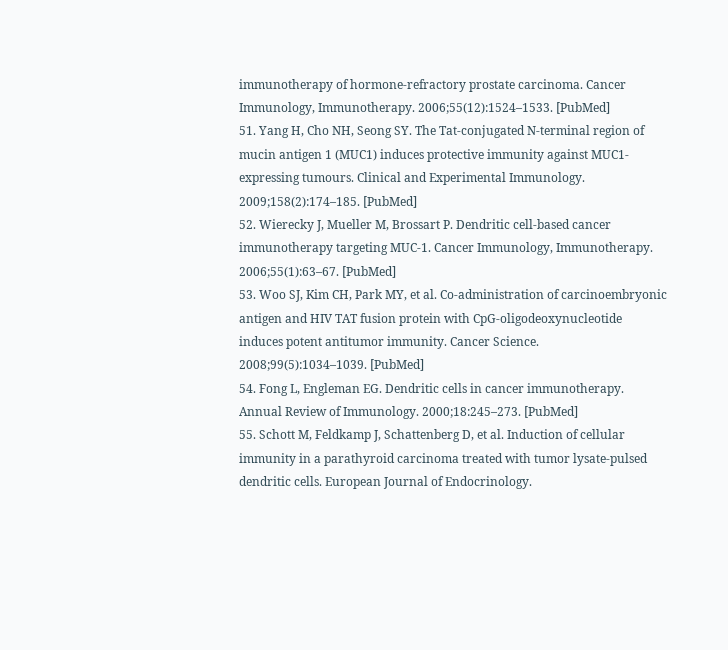immunotherapy of hormone-refractory prostate carcinoma. Cancer Immunology, Immunotherapy. 2006;55(12):1524–1533. [PubMed]
51. Yang H, Cho NH, Seong SY. The Tat-conjugated N-terminal region of mucin antigen 1 (MUC1) induces protective immunity against MUC1-expressing tumours. Clinical and Experimental Immunology. 2009;158(2):174–185. [PubMed]
52. Wierecky J, Mueller M, Brossart P. Dendritic cell-based cancer immunotherapy targeting MUC-1. Cancer Immunology, Immunotherapy. 2006;55(1):63–67. [PubMed]
53. Woo SJ, Kim CH, Park MY, et al. Co-administration of carcinoembryonic antigen and HIV TAT fusion protein with CpG-oligodeoxynucleotide induces potent antitumor immunity. Cancer Science. 2008;99(5):1034–1039. [PubMed]
54. Fong L, Engleman EG. Dendritic cells in cancer immunotherapy. Annual Review of Immunology. 2000;18:245–273. [PubMed]
55. Schott M, Feldkamp J, Schattenberg D, et al. Induction of cellular immunity in a parathyroid carcinoma treated with tumor lysate-pulsed dendritic cells. European Journal of Endocrinology.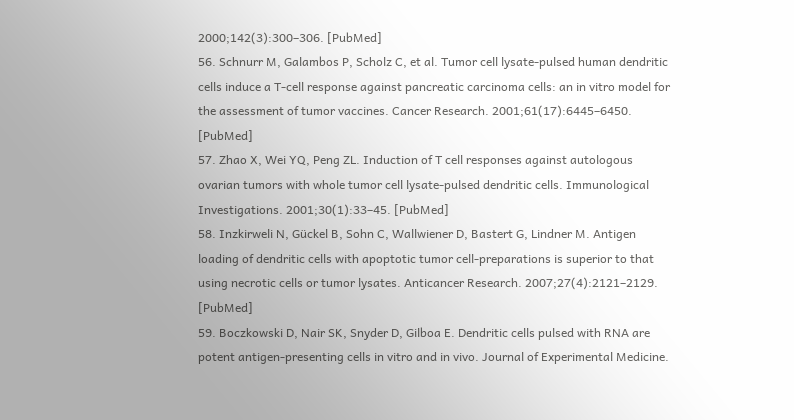2000;142(3):300–306. [PubMed]
56. Schnurr M, Galambos P, Scholz C, et al. Tumor cell lysate-pulsed human dendritic cells induce a T-cell response against pancreatic carcinoma cells: an in vitro model for the assessment of tumor vaccines. Cancer Research. 2001;61(17):6445–6450. [PubMed]
57. Zhao X, Wei YQ, Peng ZL. Induction of T cell responses against autologous ovarian tumors with whole tumor cell lysate-pulsed dendritic cells. Immunological Investigations. 2001;30(1):33–45. [PubMed]
58. Inzkirweli N, Gückel B, Sohn C, Wallwiener D, Bastert G, Lindner M. Antigen loading of dendritic cells with apoptotic tumor cell-preparations is superior to that using necrotic cells or tumor lysates. Anticancer Research. 2007;27(4):2121–2129. [PubMed]
59. Boczkowski D, Nair SK, Snyder D, Gilboa E. Dendritic cells pulsed with RNA are potent antigen-presenting cells in vitro and in vivo. Journal of Experimental Medicine.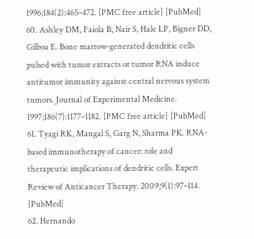1996;184(2):465–472. [PMC free article] [PubMed]
60. Ashley DM, Faiola B, Nair S, Hale LP, Bigner DD, Gilboa E. Bone marrow-generated dendritic cells pulsed with tumor extracts or tumor RNA induce antitumor immunity against central nervous system tumors. Journal of Experimental Medicine. 1997;186(7):1177–1182. [PMC free article] [PubMed]
61. Tyagi RK, Mangal S, Garg N, Sharma PK. RNA-based immunotherapy of cancer: role and therapeutic implications of dendritic cells. Expert Review of Anticancer Therapy. 2009;9(1):97–114. [PubMed]
62. Hernando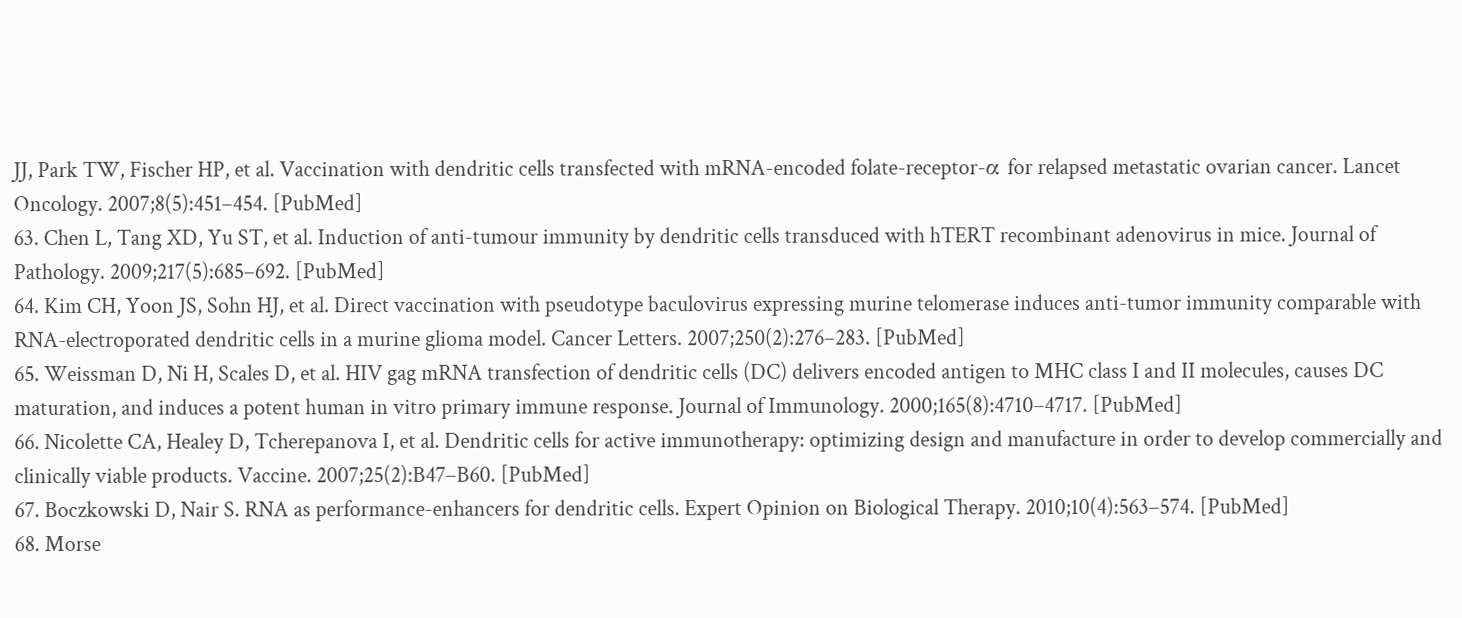JJ, Park TW, Fischer HP, et al. Vaccination with dendritic cells transfected with mRNA-encoded folate-receptor-α for relapsed metastatic ovarian cancer. Lancet Oncology. 2007;8(5):451–454. [PubMed]
63. Chen L, Tang XD, Yu ST, et al. Induction of anti-tumour immunity by dendritic cells transduced with hTERT recombinant adenovirus in mice. Journal of Pathology. 2009;217(5):685–692. [PubMed]
64. Kim CH, Yoon JS, Sohn HJ, et al. Direct vaccination with pseudotype baculovirus expressing murine telomerase induces anti-tumor immunity comparable with RNA-electroporated dendritic cells in a murine glioma model. Cancer Letters. 2007;250(2):276–283. [PubMed]
65. Weissman D, Ni H, Scales D, et al. HIV gag mRNA transfection of dendritic cells (DC) delivers encoded antigen to MHC class I and II molecules, causes DC maturation, and induces a potent human in vitro primary immune response. Journal of Immunology. 2000;165(8):4710–4717. [PubMed]
66. Nicolette CA, Healey D, Tcherepanova I, et al. Dendritic cells for active immunotherapy: optimizing design and manufacture in order to develop commercially and clinically viable products. Vaccine. 2007;25(2):B47–B60. [PubMed]
67. Boczkowski D, Nair S. RNA as performance-enhancers for dendritic cells. Expert Opinion on Biological Therapy. 2010;10(4):563–574. [PubMed]
68. Morse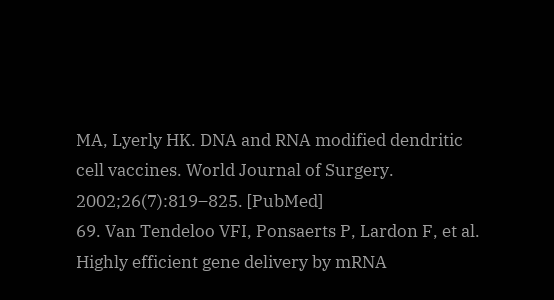MA, Lyerly HK. DNA and RNA modified dendritic cell vaccines. World Journal of Surgery. 2002;26(7):819–825. [PubMed]
69. Van Tendeloo VFI, Ponsaerts P, Lardon F, et al. Highly efficient gene delivery by mRNA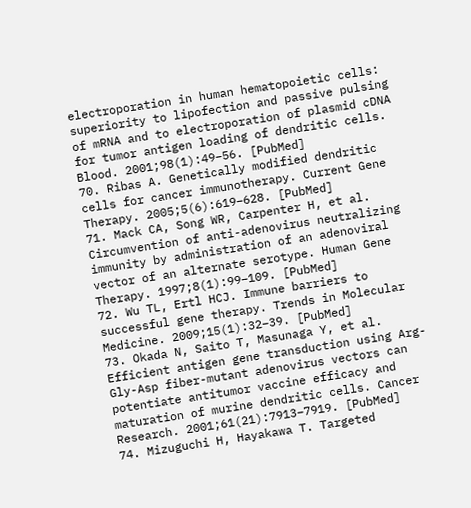electroporation in human hematopoietic cells: superiority to lipofection and passive pulsing of mRNA and to electroporation of plasmid cDNA for tumor antigen loading of dendritic cells. Blood. 2001;98(1):49–56. [PubMed]
70. Ribas A. Genetically modified dendritic cells for cancer immunotherapy. Current Gene Therapy. 2005;5(6):619–628. [PubMed]
71. Mack CA, Song WR, Carpenter H, et al. Circumvention of anti-adenovirus neutralizing immunity by administration of an adenoviral vector of an alternate serotype. Human Gene Therapy. 1997;8(1):99–109. [PubMed]
72. Wu TL, Ertl HCJ. Immune barriers to successful gene therapy. Trends in Molecular Medicine. 2009;15(1):32–39. [PubMed]
73. Okada N, Saito T, Masunaga Y, et al. Efficient antigen gene transduction using Arg-Gly-Asp fiber-mutant adenovirus vectors can potentiate antitumor vaccine efficacy and maturation of murine dendritic cells. Cancer Research. 2001;61(21):7913–7919. [PubMed]
74. Mizuguchi H, Hayakawa T. Targeted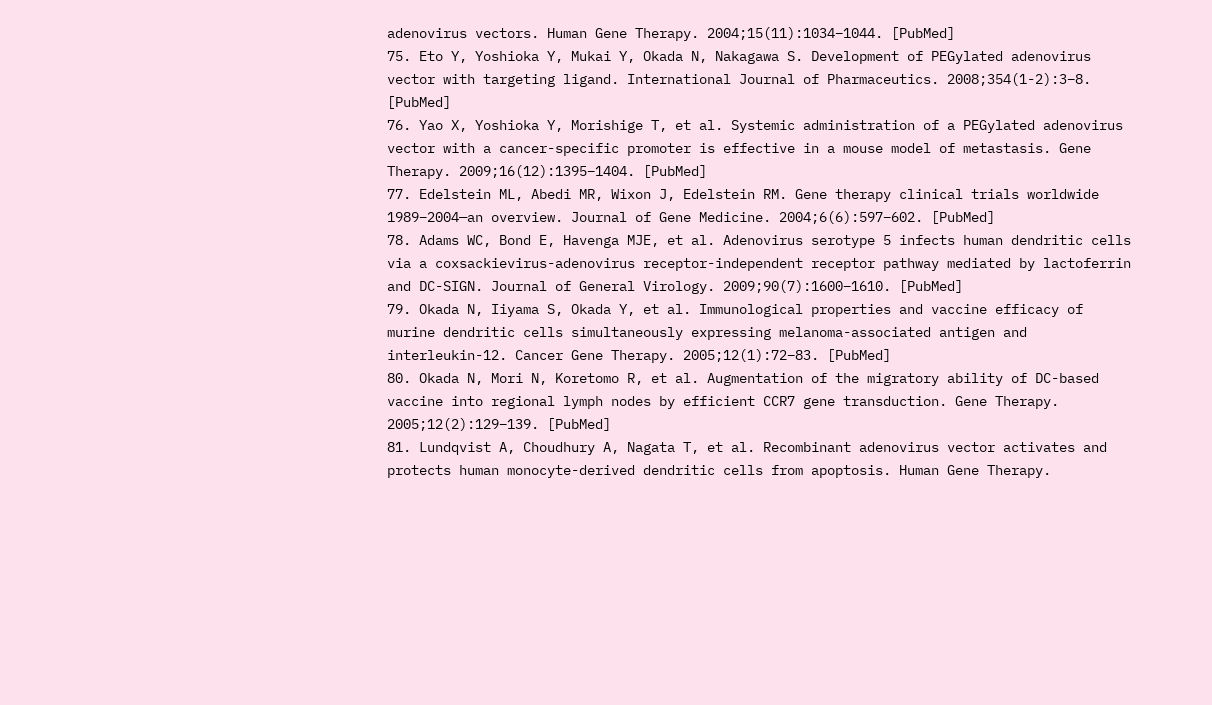adenovirus vectors. Human Gene Therapy. 2004;15(11):1034–1044. [PubMed]
75. Eto Y, Yoshioka Y, Mukai Y, Okada N, Nakagawa S. Development of PEGylated adenovirus vector with targeting ligand. International Journal of Pharmaceutics. 2008;354(1-2):3–8. [PubMed]
76. Yao X, Yoshioka Y, Morishige T, et al. Systemic administration of a PEGylated adenovirus vector with a cancer-specific promoter is effective in a mouse model of metastasis. Gene Therapy. 2009;16(12):1395–1404. [PubMed]
77. Edelstein ML, Abedi MR, Wixon J, Edelstein RM. Gene therapy clinical trials worldwide 1989–2004—an overview. Journal of Gene Medicine. 2004;6(6):597–602. [PubMed]
78. Adams WC, Bond E, Havenga MJE, et al. Adenovirus serotype 5 infects human dendritic cells via a coxsackievirus-adenovirus receptor-independent receptor pathway mediated by lactoferrin and DC-SIGN. Journal of General Virology. 2009;90(7):1600–1610. [PubMed]
79. Okada N, Iiyama S, Okada Y, et al. Immunological properties and vaccine efficacy of murine dendritic cells simultaneously expressing melanoma-associated antigen and interleukin-12. Cancer Gene Therapy. 2005;12(1):72–83. [PubMed]
80. Okada N, Mori N, Koretomo R, et al. Augmentation of the migratory ability of DC-based vaccine into regional lymph nodes by efficient CCR7 gene transduction. Gene Therapy. 2005;12(2):129–139. [PubMed]
81. Lundqvist A, Choudhury A, Nagata T, et al. Recombinant adenovirus vector activates and protects human monocyte-derived dendritic cells from apoptosis. Human Gene Therapy.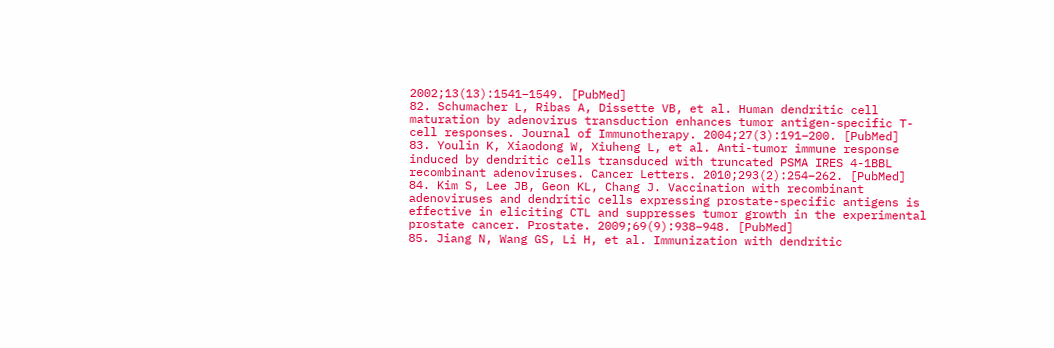2002;13(13):1541–1549. [PubMed]
82. Schumacher L, Ribas A, Dissette VB, et al. Human dendritic cell maturation by adenovirus transduction enhances tumor antigen-specific T-cell responses. Journal of Immunotherapy. 2004;27(3):191–200. [PubMed]
83. Youlin K, Xiaodong W, Xiuheng L, et al. Anti-tumor immune response induced by dendritic cells transduced with truncated PSMA IRES 4-1BBL recombinant adenoviruses. Cancer Letters. 2010;293(2):254–262. [PubMed]
84. Kim S, Lee JB, Geon KL, Chang J. Vaccination with recombinant adenoviruses and dendritic cells expressing prostate-specific antigens is effective in eliciting CTL and suppresses tumor growth in the experimental prostate cancer. Prostate. 2009;69(9):938–948. [PubMed]
85. Jiang N, Wang GS, Li H, et al. Immunization with dendritic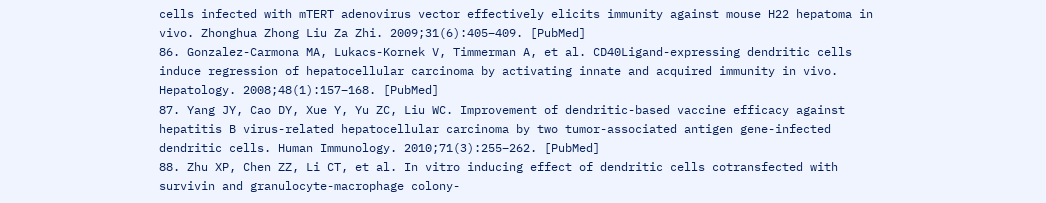cells infected with mTERT adenovirus vector effectively elicits immunity against mouse H22 hepatoma in vivo. Zhonghua Zhong Liu Za Zhi. 2009;31(6):405–409. [PubMed]
86. Gonzalez-Carmona MA, Lukacs-Kornek V, Timmerman A, et al. CD40Ligand-expressing dendritic cells induce regression of hepatocellular carcinoma by activating innate and acquired immunity in vivo. Hepatology. 2008;48(1):157–168. [PubMed]
87. Yang JY, Cao DY, Xue Y, Yu ZC, Liu WC. Improvement of dendritic-based vaccine efficacy against hepatitis B virus-related hepatocellular carcinoma by two tumor-associated antigen gene-infected dendritic cells. Human Immunology. 2010;71(3):255–262. [PubMed]
88. Zhu XP, Chen ZZ, Li CT, et al. In vitro inducing effect of dendritic cells cotransfected with survivin and granulocyte-macrophage colony-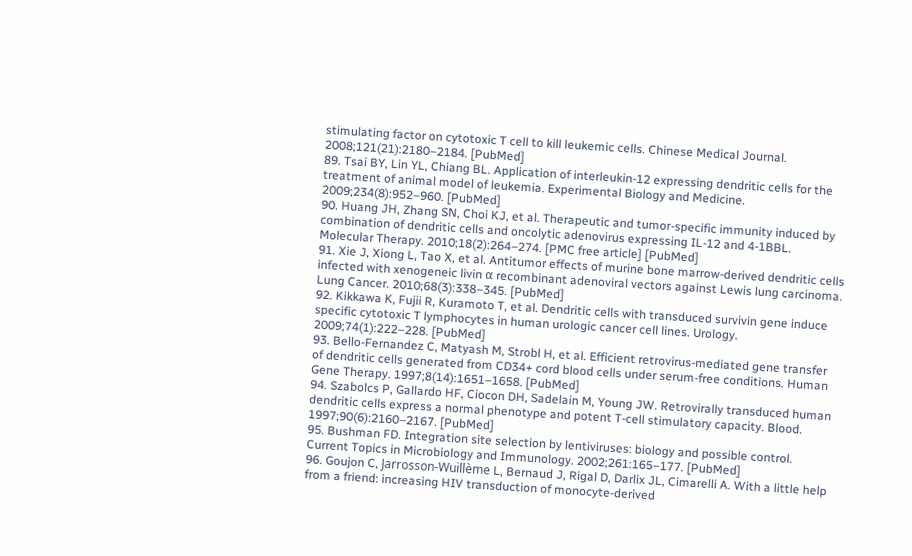stimulating factor on cytotoxic T cell to kill leukemic cells. Chinese Medical Journal. 2008;121(21):2180–2184. [PubMed]
89. Tsai BY, Lin YL, Chiang BL. Application of interleukin-12 expressing dendritic cells for the treatment of animal model of leukemia. Experimental Biology and Medicine. 2009;234(8):952–960. [PubMed]
90. Huang JH, Zhang SN, Choi KJ, et al. Therapeutic and tumor-specific immunity induced by combination of dendritic cells and oncolytic adenovirus expressing IL-12 and 4-1BBL. Molecular Therapy. 2010;18(2):264–274. [PMC free article] [PubMed]
91. Xie J, Xiong L, Tao X, et al. Antitumor effects of murine bone marrow-derived dendritic cells infected with xenogeneic livin α recombinant adenoviral vectors against Lewis lung carcinoma. Lung Cancer. 2010;68(3):338–345. [PubMed]
92. Kikkawa K, Fujii R, Kuramoto T, et al. Dendritic cells with transduced survivin gene induce specific cytotoxic T lymphocytes in human urologic cancer cell lines. Urology. 2009;74(1):222–228. [PubMed]
93. Bello-Fernandez C, Matyash M, Strobl H, et al. Efficient retrovirus-mediated gene transfer of dendritic cells generated from CD34+ cord blood cells under serum-free conditions. Human Gene Therapy. 1997;8(14):1651–1658. [PubMed]
94. Szabolcs P, Gallardo HF, Ciocon DH, Sadelain M, Young JW. Retrovirally transduced human dendritic cells express a normal phenotype and potent T-cell stimulatory capacity. Blood. 1997;90(6):2160–2167. [PubMed]
95. Bushman FD. Integration site selection by lentiviruses: biology and possible control. Current Topics in Microbiology and Immunology. 2002;261:165–177. [PubMed]
96. Goujon C, Jarrosson-Wuillème L, Bernaud J, Rigal D, Darlix JL, Cimarelli A. With a little help from a friend: increasing HIV transduction of monocyte-derived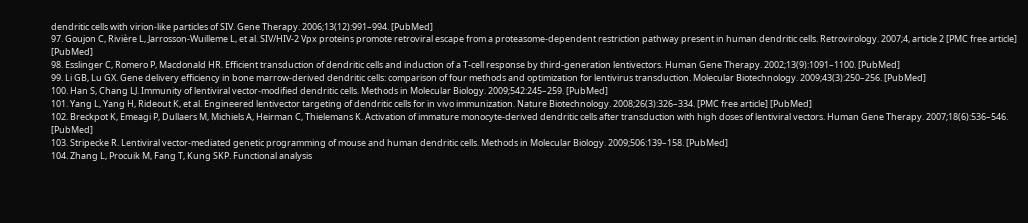dendritic cells with virion-like particles of SIV. Gene Therapy. 2006;13(12):991–994. [PubMed]
97. Goujon C, Rivière L, Jarrosson-Wuilleme L, et al. SIV/HIV-2 Vpx proteins promote retroviral escape from a proteasome-dependent restriction pathway present in human dendritic cells. Retrovirology. 2007;4, article 2 [PMC free article] [PubMed]
98. Esslinger C, Romero P, Macdonald HR. Efficient transduction of dendritic cells and induction of a T-cell response by third-generation lentivectors. Human Gene Therapy. 2002;13(9):1091–1100. [PubMed]
99. Li GB, Lu GX. Gene delivery efficiency in bone marrow-derived dendritic cells: comparison of four methods and optimization for lentivirus transduction. Molecular Biotechnology. 2009;43(3):250–256. [PubMed]
100. Han S, Chang LJ. Immunity of lentiviral vector-modified dendritic cells. Methods in Molecular Biology. 2009;542:245–259. [PubMed]
101. Yang L, Yang H, Rideout K, et al. Engineered lentivector targeting of dendritic cells for in vivo immunization. Nature Biotechnology. 2008;26(3):326–334. [PMC free article] [PubMed]
102. Breckpot K, Emeagi P, Dullaers M, Michiels A, Heirman C, Thielemans K. Activation of immature monocyte-derived dendritic cells after transduction with high doses of lentiviral vectors. Human Gene Therapy. 2007;18(6):536–546. [PubMed]
103. Stripecke R. Lentiviral vector-mediated genetic programming of mouse and human dendritic cells. Methods in Molecular Biology. 2009;506:139–158. [PubMed]
104. Zhang L, Procuik M, Fang T, Kung SKP. Functional analysis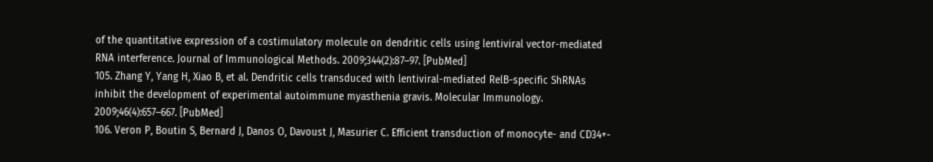of the quantitative expression of a costimulatory molecule on dendritic cells using lentiviral vector-mediated RNA interference. Journal of Immunological Methods. 2009;344(2):87–97. [PubMed]
105. Zhang Y, Yang H, Xiao B, et al. Dendritic cells transduced with lentiviral-mediated RelB-specific ShRNAs inhibit the development of experimental autoimmune myasthenia gravis. Molecular Immunology. 2009;46(4):657–667. [PubMed]
106. Veron P, Boutin S, Bernard J, Danos O, Davoust J, Masurier C. Efficient transduction of monocyte- and CD34+-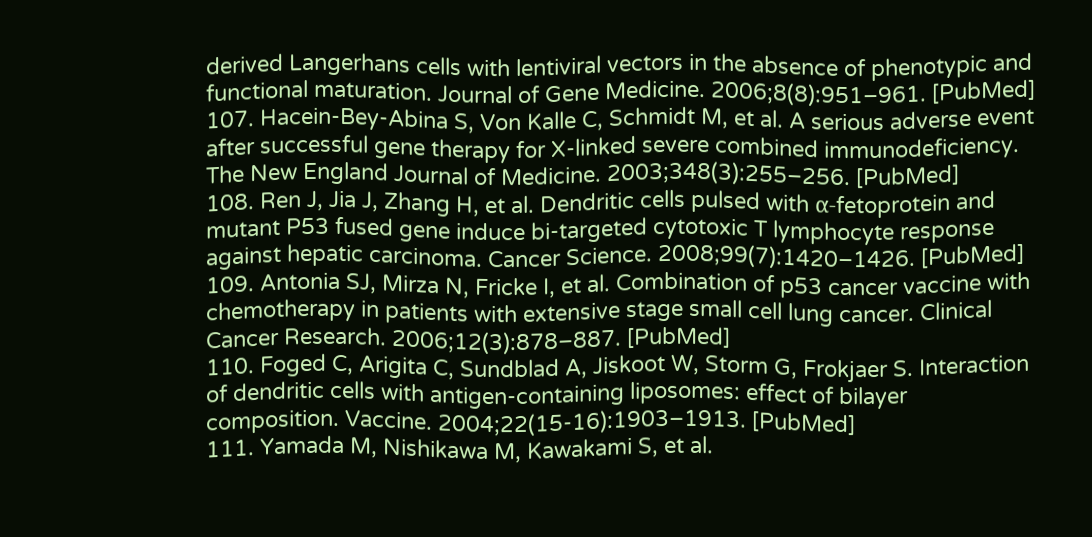derived Langerhans cells with lentiviral vectors in the absence of phenotypic and functional maturation. Journal of Gene Medicine. 2006;8(8):951–961. [PubMed]
107. Hacein-Bey-Abina S, Von Kalle C, Schmidt M, et al. A serious adverse event after successful gene therapy for X-linked severe combined immunodeficiency. The New England Journal of Medicine. 2003;348(3):255–256. [PubMed]
108. Ren J, Jia J, Zhang H, et al. Dendritic cells pulsed with α-fetoprotein and mutant P53 fused gene induce bi-targeted cytotoxic T lymphocyte response against hepatic carcinoma. Cancer Science. 2008;99(7):1420–1426. [PubMed]
109. Antonia SJ, Mirza N, Fricke I, et al. Combination of p53 cancer vaccine with chemotherapy in patients with extensive stage small cell lung cancer. Clinical Cancer Research. 2006;12(3):878–887. [PubMed]
110. Foged C, Arigita C, Sundblad A, Jiskoot W, Storm G, Frokjaer S. Interaction of dendritic cells with antigen-containing liposomes: effect of bilayer composition. Vaccine. 2004;22(15-16):1903–1913. [PubMed]
111. Yamada M, Nishikawa M, Kawakami S, et al.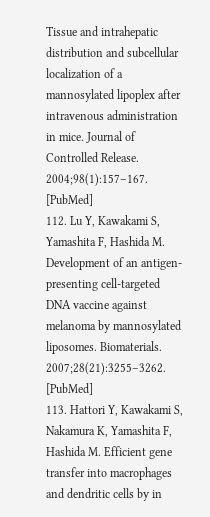Tissue and intrahepatic distribution and subcellular localization of a mannosylated lipoplex after intravenous administration in mice. Journal of Controlled Release. 2004;98(1):157–167. [PubMed]
112. Lu Y, Kawakami S, Yamashita F, Hashida M. Development of an antigen-presenting cell-targeted DNA vaccine against melanoma by mannosylated liposomes. Biomaterials. 2007;28(21):3255–3262. [PubMed]
113. Hattori Y, Kawakami S, Nakamura K, Yamashita F, Hashida M. Efficient gene transfer into macrophages and dendritic cells by in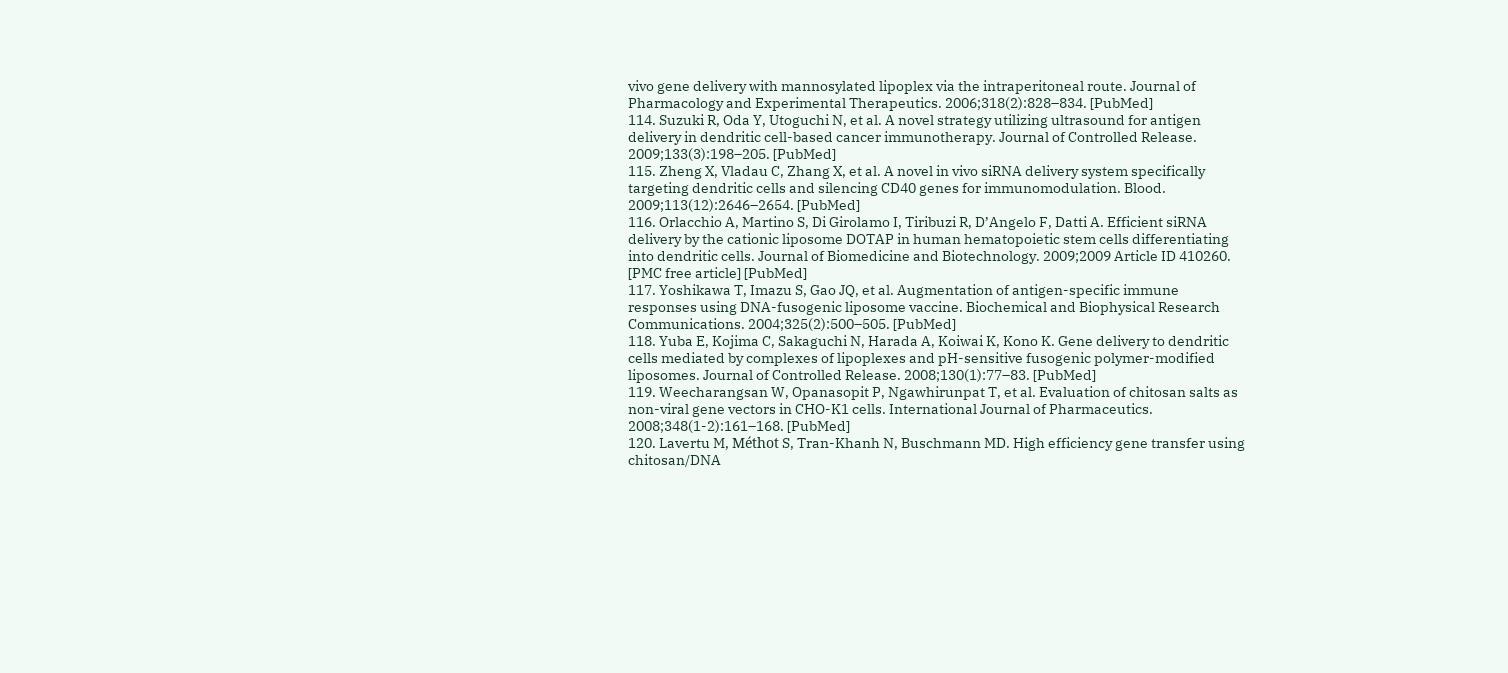vivo gene delivery with mannosylated lipoplex via the intraperitoneal route. Journal of Pharmacology and Experimental Therapeutics. 2006;318(2):828–834. [PubMed]
114. Suzuki R, Oda Y, Utoguchi N, et al. A novel strategy utilizing ultrasound for antigen delivery in dendritic cell-based cancer immunotherapy. Journal of Controlled Release. 2009;133(3):198–205. [PubMed]
115. Zheng X, Vladau C, Zhang X, et al. A novel in vivo siRNA delivery system specifically targeting dendritic cells and silencing CD40 genes for immunomodulation. Blood. 2009;113(12):2646–2654. [PubMed]
116. Orlacchio A, Martino S, Di Girolamo I, Tiribuzi R, D’Angelo F, Datti A. Efficient siRNA delivery by the cationic liposome DOTAP in human hematopoietic stem cells differentiating into dendritic cells. Journal of Biomedicine and Biotechnology. 2009;2009 Article ID 410260. [PMC free article] [PubMed]
117. Yoshikawa T, Imazu S, Gao JQ, et al. Augmentation of antigen-specific immune responses using DNA-fusogenic liposome vaccine. Biochemical and Biophysical Research Communications. 2004;325(2):500–505. [PubMed]
118. Yuba E, Kojima C, Sakaguchi N, Harada A, Koiwai K, Kono K. Gene delivery to dendritic cells mediated by complexes of lipoplexes and pH-sensitive fusogenic polymer-modified liposomes. Journal of Controlled Release. 2008;130(1):77–83. [PubMed]
119. Weecharangsan W, Opanasopit P, Ngawhirunpat T, et al. Evaluation of chitosan salts as non-viral gene vectors in CHO-K1 cells. International Journal of Pharmaceutics. 2008;348(1-2):161–168. [PubMed]
120. Lavertu M, Méthot S, Tran-Khanh N, Buschmann MD. High efficiency gene transfer using chitosan/DNA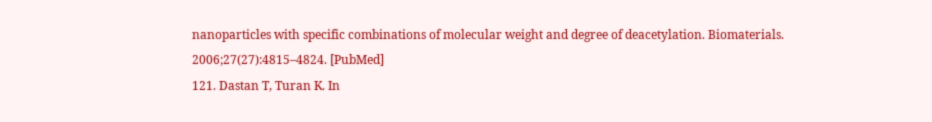nanoparticles with specific combinations of molecular weight and degree of deacetylation. Biomaterials. 2006;27(27):4815–4824. [PubMed]
121. Dastan T, Turan K. In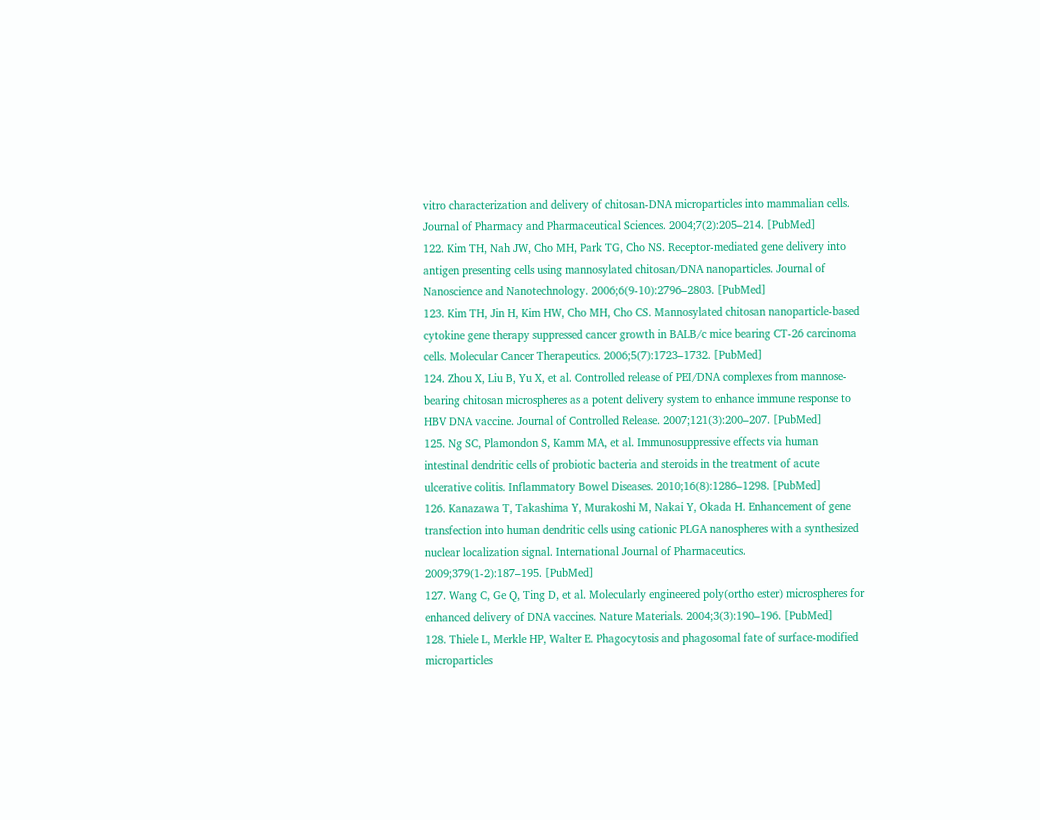vitro characterization and delivery of chitosan-DNA microparticles into mammalian cells. Journal of Pharmacy and Pharmaceutical Sciences. 2004;7(2):205–214. [PubMed]
122. Kim TH, Nah JW, Cho MH, Park TG, Cho NS. Receptor-mediated gene delivery into antigen presenting cells using mannosylated chitosan/DNA nanoparticles. Journal of Nanoscience and Nanotechnology. 2006;6(9-10):2796–2803. [PubMed]
123. Kim TH, Jin H, Kim HW, Cho MH, Cho CS. Mannosylated chitosan nanoparticle-based cytokine gene therapy suppressed cancer growth in BALB/c mice bearing CT-26 carcinoma cells. Molecular Cancer Therapeutics. 2006;5(7):1723–1732. [PubMed]
124. Zhou X, Liu B, Yu X, et al. Controlled release of PEI/DNA complexes from mannose-bearing chitosan microspheres as a potent delivery system to enhance immune response to HBV DNA vaccine. Journal of Controlled Release. 2007;121(3):200–207. [PubMed]
125. Ng SC, Plamondon S, Kamm MA, et al. Immunosuppressive effects via human intestinal dendritic cells of probiotic bacteria and steroids in the treatment of acute ulcerative colitis. Inflammatory Bowel Diseases. 2010;16(8):1286–1298. [PubMed]
126. Kanazawa T, Takashima Y, Murakoshi M, Nakai Y, Okada H. Enhancement of gene transfection into human dendritic cells using cationic PLGA nanospheres with a synthesized nuclear localization signal. International Journal of Pharmaceutics. 2009;379(1-2):187–195. [PubMed]
127. Wang C, Ge Q, Ting D, et al. Molecularly engineered poly(ortho ester) microspheres for enhanced delivery of DNA vaccines. Nature Materials. 2004;3(3):190–196. [PubMed]
128. Thiele L, Merkle HP, Walter E. Phagocytosis and phagosomal fate of surface-modified microparticles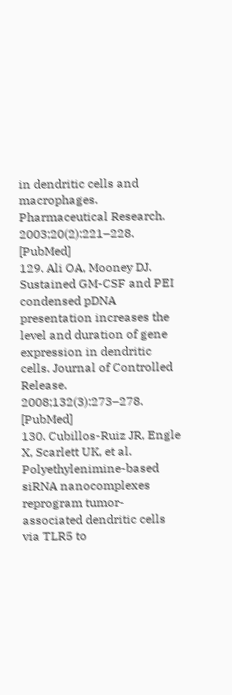in dendritic cells and macrophages. Pharmaceutical Research. 2003;20(2):221–228. [PubMed]
129. Ali OA, Mooney DJ. Sustained GM-CSF and PEI condensed pDNA presentation increases the level and duration of gene expression in dendritic cells. Journal of Controlled Release. 2008;132(3):273–278. [PubMed]
130. Cubillos-Ruiz JR, Engle X, Scarlett UK, et al. Polyethylenimine-based siRNA nanocomplexes reprogram tumor-associated dendritic cells via TLR5 to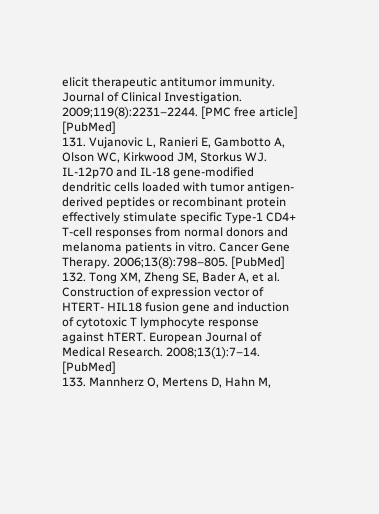elicit therapeutic antitumor immunity. Journal of Clinical Investigation. 2009;119(8):2231–2244. [PMC free article] [PubMed]
131. Vujanovic L, Ranieri E, Gambotto A, Olson WC, Kirkwood JM, Storkus WJ. IL-12p70 and IL-18 gene-modified dendritic cells loaded with tumor antigen-derived peptides or recombinant protein effectively stimulate specific Type-1 CD4+ T-cell responses from normal donors and melanoma patients in vitro. Cancer Gene Therapy. 2006;13(8):798–805. [PubMed]
132. Tong XM, Zheng SE, Bader A, et al. Construction of expression vector of HTERT- HIL18 fusion gene and induction of cytotoxic T lymphocyte response against hTERT. European Journal of Medical Research. 2008;13(1):7–14. [PubMed]
133. Mannherz O, Mertens D, Hahn M,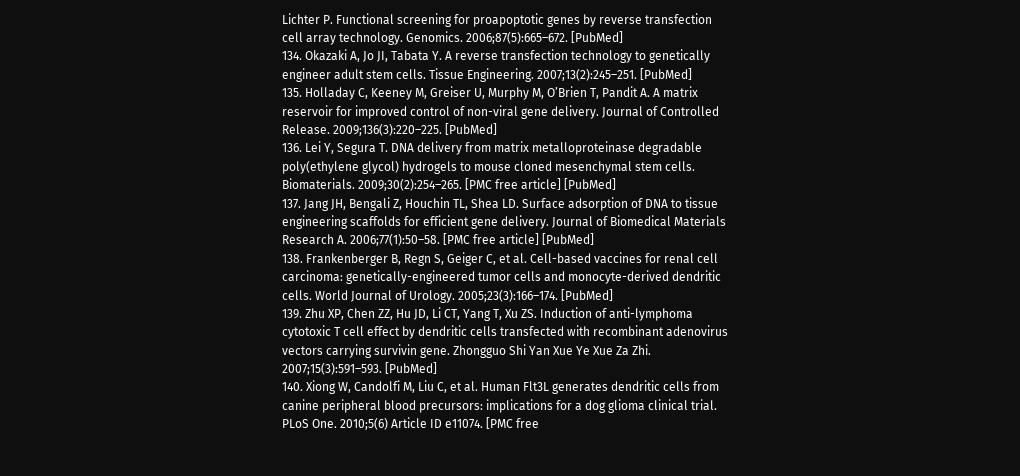Lichter P. Functional screening for proapoptotic genes by reverse transfection cell array technology. Genomics. 2006;87(5):665–672. [PubMed]
134. Okazaki A, Jo JI, Tabata Y. A reverse transfection technology to genetically engineer adult stem cells. Tissue Engineering. 2007;13(2):245–251. [PubMed]
135. Holladay C, Keeney M, Greiser U, Murphy M, O’Brien T, Pandit A. A matrix reservoir for improved control of non-viral gene delivery. Journal of Controlled Release. 2009;136(3):220–225. [PubMed]
136. Lei Y, Segura T. DNA delivery from matrix metalloproteinase degradable poly(ethylene glycol) hydrogels to mouse cloned mesenchymal stem cells. Biomaterials. 2009;30(2):254–265. [PMC free article] [PubMed]
137. Jang JH, Bengali Z, Houchin TL, Shea LD. Surface adsorption of DNA to tissue engineering scaffolds for efficient gene delivery. Journal of Biomedical Materials Research A. 2006;77(1):50–58. [PMC free article] [PubMed]
138. Frankenberger B, Regn S, Geiger C, et al. Cell-based vaccines for renal cell carcinoma: genetically-engineered tumor cells and monocyte-derived dendritic cells. World Journal of Urology. 2005;23(3):166–174. [PubMed]
139. Zhu XP, Chen ZZ, Hu JD, Li CT, Yang T, Xu ZS. Induction of anti-lymphoma cytotoxic T cell effect by dendritic cells transfected with recombinant adenovirus vectors carrying survivin gene. Zhongguo Shi Yan Xue Ye Xue Za Zhi. 2007;15(3):591–593. [PubMed]
140. Xiong W, Candolfi M, Liu C, et al. Human Flt3L generates dendritic cells from canine peripheral blood precursors: implications for a dog glioma clinical trial. PLoS One. 2010;5(6) Article ID e11074. [PMC free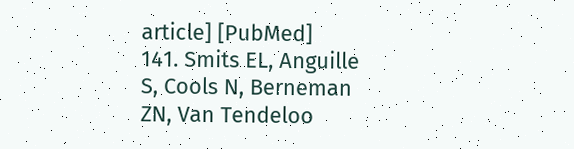article] [PubMed]
141. Smits EL, Anguille S, Cools N, Berneman ZN, Van Tendeloo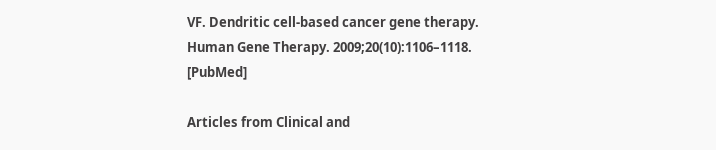VF. Dendritic cell-based cancer gene therapy. Human Gene Therapy. 2009;20(10):1106–1118. [PubMed]

Articles from Clinical and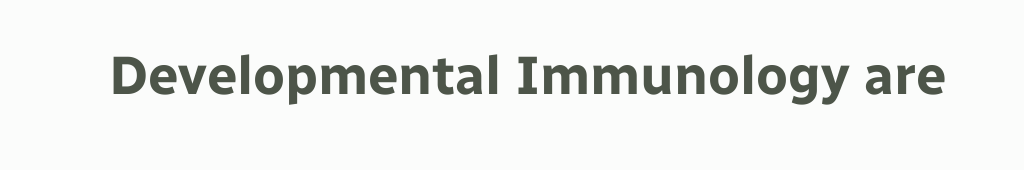Developmental Immunology are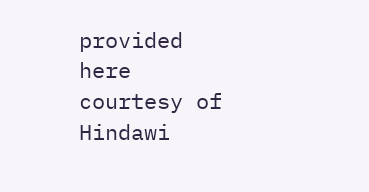provided here courtesy of Hindawi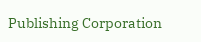Publishing Corporation